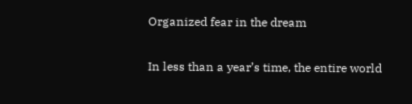Organized fear in the dream

In less than a year’s time, the entire world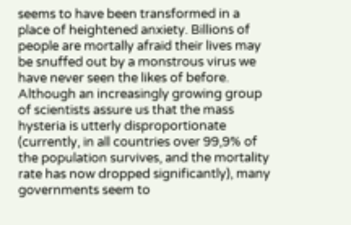seems to have been transformed in a place of heightened anxiety. Billions of people are mortally afraid their lives may be snuffed out by a monstrous virus we have never seen the likes of before. Although an increasingly growing group of scientists assure us that the mass hysteria is utterly disproportionate (currently, in all countries over 99,9% of the population survives, and the mortality rate has now dropped significantly), many governments seem to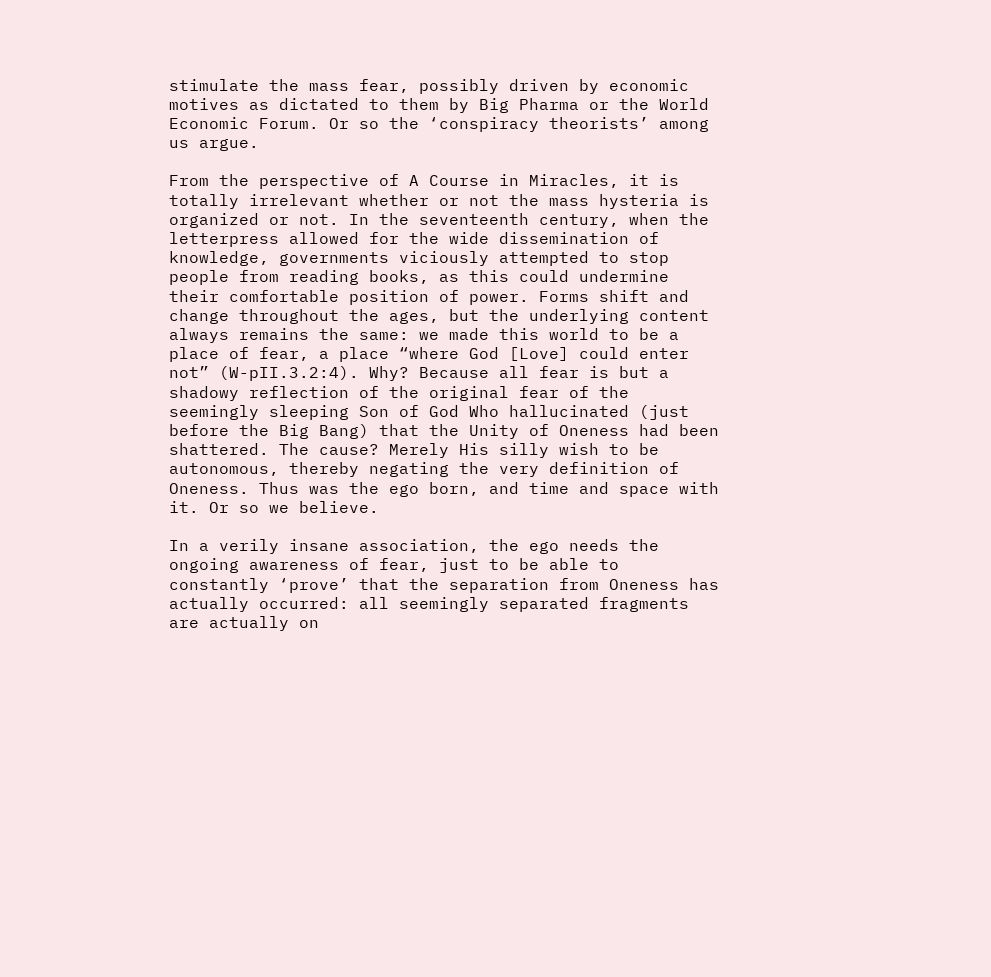stimulate the mass fear, possibly driven by economic motives as dictated to them by Big Pharma or the World Economic Forum. Or so the ‘conspiracy theorists’ among us argue.

From the perspective of A Course in Miracles, it is totally irrelevant whether or not the mass hysteria is organized or not. In the seventeenth century, when the letterpress allowed for the wide dissemination of knowledge, governments viciously attempted to stop people from reading books, as this could undermine their comfortable position of power. Forms shift and change throughout the ages, but the underlying content always remains the same: we made this world to be a place of fear, a place “where God [Love] could enter not” (W-pII.3.2:4). Why? Because all fear is but a shadowy reflection of the original fear of the seemingly sleeping Son of God Who hallucinated (just before the Big Bang) that the Unity of Oneness had been shattered. The cause? Merely His silly wish to be autonomous, thereby negating the very definition of Oneness. Thus was the ego born, and time and space with it. Or so we believe.

In a verily insane association, the ego needs the ongoing awareness of fear, just to be able to constantly ‘prove’ that the separation from Oneness has actually occurred: all seemingly separated fragments are actually on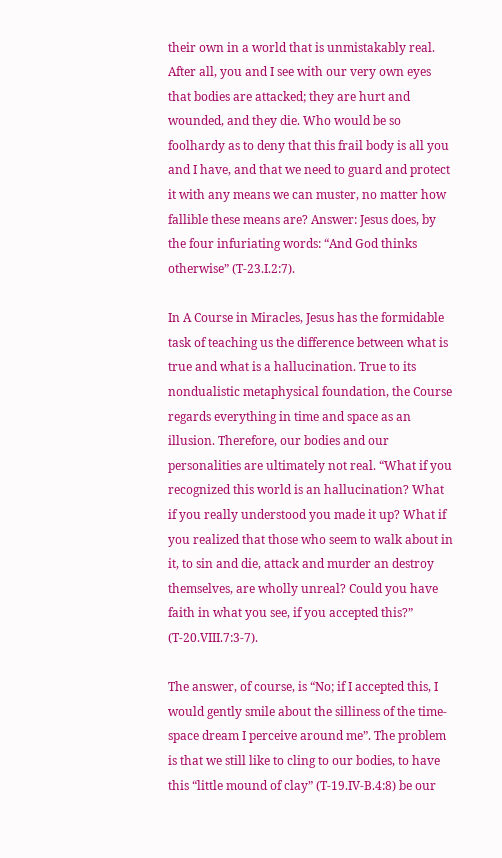their own in a world that is unmistakably real. After all, you and I see with our very own eyes that bodies are attacked; they are hurt and wounded, and they die. Who would be so foolhardy as to deny that this frail body is all you and I have, and that we need to guard and protect it with any means we can muster, no matter how fallible these means are? Answer: Jesus does, by the four infuriating words: “And God thinks otherwise” (T-23.I.2:7).

In A Course in Miracles, Jesus has the formidable task of teaching us the difference between what is true and what is a hallucination. True to its nondualistic metaphysical foundation, the Course regards everything in time and space as an illusion. Therefore, our bodies and our personalities are ultimately not real. “What if you recognized this world is an hallucination? What if you really understood you made it up? What if you realized that those who seem to walk about in it, to sin and die, attack and murder an destroy themselves, are wholly unreal? Could you have faith in what you see, if you accepted this?” (T-20.VIII.7:3-7).

The answer, of course, is “No; if I accepted this, I would gently smile about the silliness of the time-space dream I perceive around me”. The problem is that we still like to cling to our bodies, to have this “little mound of clay” (T-19.IV-B.4:8) be our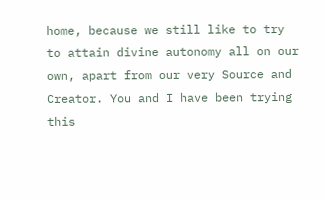home, because we still like to try to attain divine autonomy all on our own, apart from our very Source and Creator. You and I have been trying this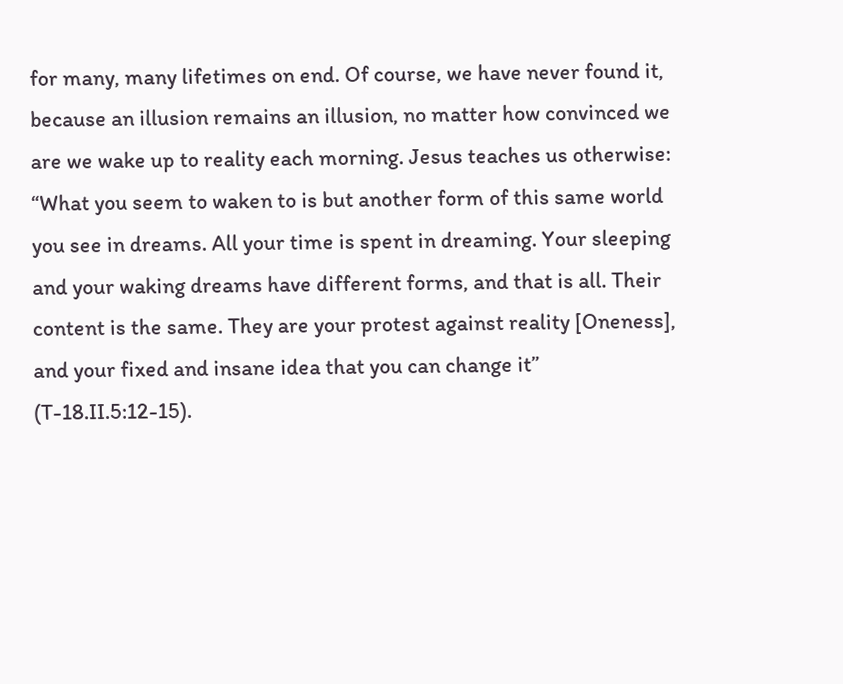for many, many lifetimes on end. Of course, we have never found it, because an illusion remains an illusion, no matter how convinced we are we wake up to reality each morning. Jesus teaches us otherwise: “What you seem to waken to is but another form of this same world you see in dreams. All your time is spent in dreaming. Your sleeping and your waking dreams have different forms, and that is all. Their content is the same. They are your protest against reality [Oneness], and your fixed and insane idea that you can change it” (T-18.II.5:12-15).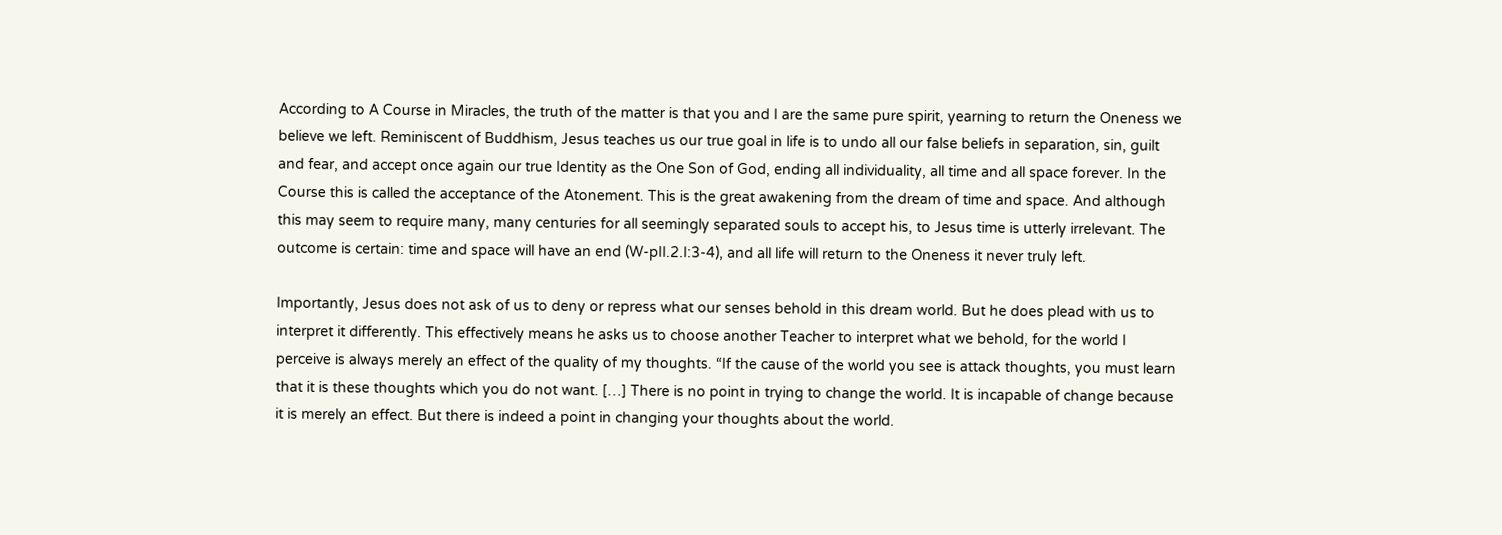According to A Course in Miracles, the truth of the matter is that you and I are the same pure spirit, yearning to return the Oneness we believe we left. Reminiscent of Buddhism, Jesus teaches us our true goal in life is to undo all our false beliefs in separation, sin, guilt and fear, and accept once again our true Identity as the One Son of God, ending all individuality, all time and all space forever. In the Course this is called the acceptance of the Atonement. This is the great awakening from the dream of time and space. And although this may seem to require many, many centuries for all seemingly separated souls to accept his, to Jesus time is utterly irrelevant. The outcome is certain: time and space will have an end (W-pII.2.I:3-4), and all life will return to the Oneness it never truly left.

Importantly, Jesus does not ask of us to deny or repress what our senses behold in this dream world. But he does plead with us to interpret it differently. This effectively means he asks us to choose another Teacher to interpret what we behold, for the world I perceive is always merely an effect of the quality of my thoughts. “If the cause of the world you see is attack thoughts, you must learn that it is these thoughts which you do not want. […] There is no point in trying to change the world. It is incapable of change because it is merely an effect. But there is indeed a point in changing your thoughts about the world.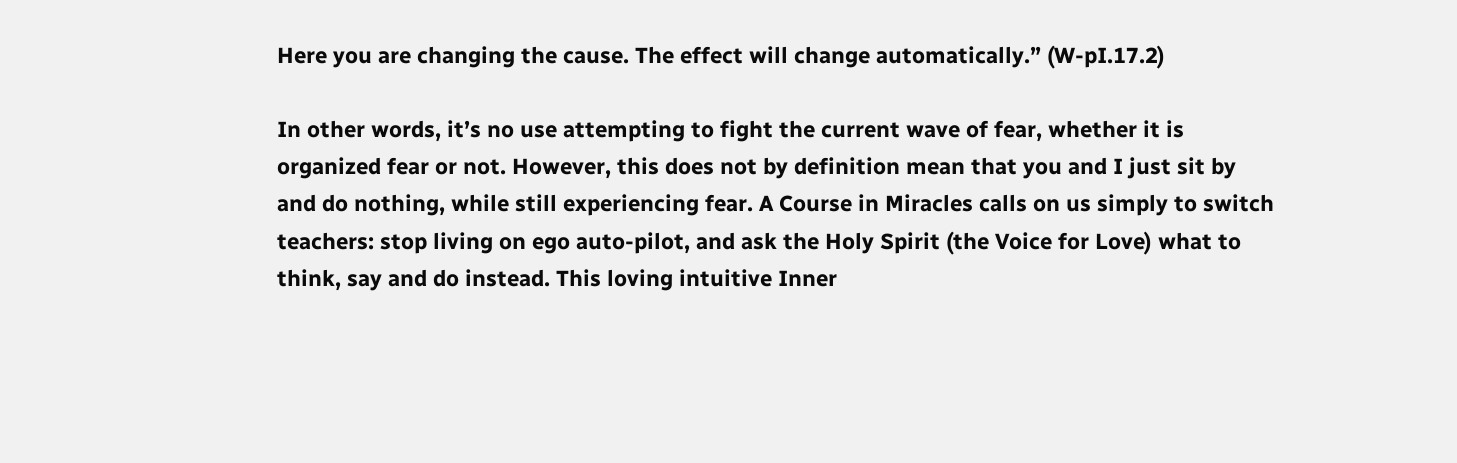Here you are changing the cause. The effect will change automatically.” (W-pI.17.2)

In other words, it’s no use attempting to fight the current wave of fear, whether it is organized fear or not. However, this does not by definition mean that you and I just sit by and do nothing, while still experiencing fear. A Course in Miracles calls on us simply to switch teachers: stop living on ego auto-pilot, and ask the Holy Spirit (the Voice for Love) what to think, say and do instead. This loving intuitive Inner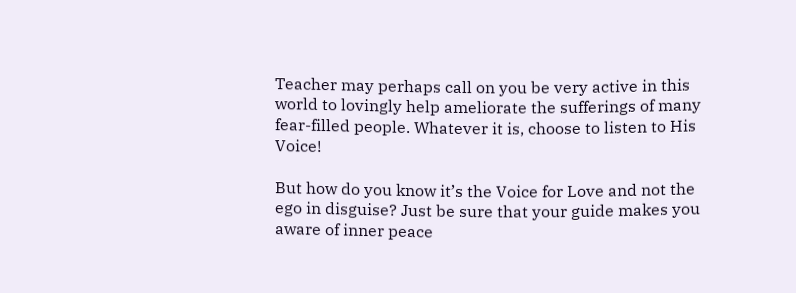Teacher may perhaps call on you be very active in this world to lovingly help ameliorate the sufferings of many fear-filled people. Whatever it is, choose to listen to His Voice!

But how do you know it’s the Voice for Love and not the ego in disguise? Just be sure that your guide makes you aware of inner peace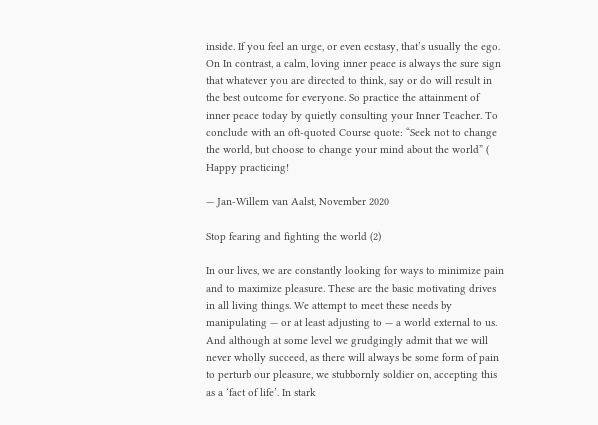inside. If you feel an urge, or even ecstasy, that’s usually the ego. On In contrast, a calm, loving inner peace is always the sure sign that whatever you are directed to think, say or do will result in the best outcome for everyone. So practice the attainment of inner peace today by quietly consulting your Inner Teacher. To conclude with an oft-quoted Course quote: “Seek not to change the world, but choose to change your mind about the world” ( Happy practicing!

— Jan-Willem van Aalst, November 2020

Stop fearing and fighting the world (2)

In our lives, we are constantly looking for ways to minimize pain and to maximize pleasure. These are the basic motivating drives in all living things. We attempt to meet these needs by manipulating — or at least adjusting to — a world external to us. And although at some level we grudgingly admit that we will never wholly succeed, as there will always be some form of pain to perturb our pleasure, we stubbornly soldier on, accepting this as a ‘fact of life’. In stark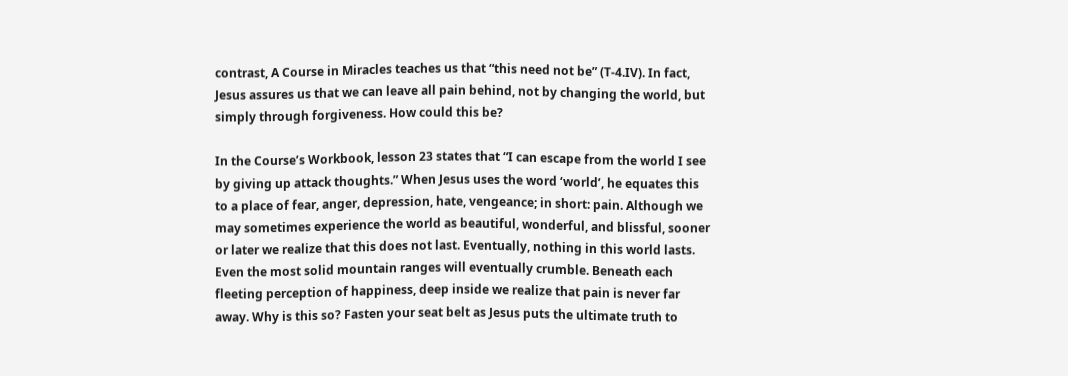contrast, A Course in Miracles teaches us that “this need not be” (T-4.IV). In fact, Jesus assures us that we can leave all pain behind, not by changing the world, but simply through forgiveness. How could this be?

In the Course’s Workbook, lesson 23 states that “I can escape from the world I see by giving up attack thoughts.” When Jesus uses the word ‘world’, he equates this to a place of fear, anger, depression, hate, vengeance; in short: pain. Although we may sometimes experience the world as beautiful, wonderful, and blissful, sooner or later we realize that this does not last. Eventually, nothing in this world lasts. Even the most solid mountain ranges will eventually crumble. Beneath each fleeting perception of happiness, deep inside we realize that pain is never far away. Why is this so? Fasten your seat belt as Jesus puts the ultimate truth to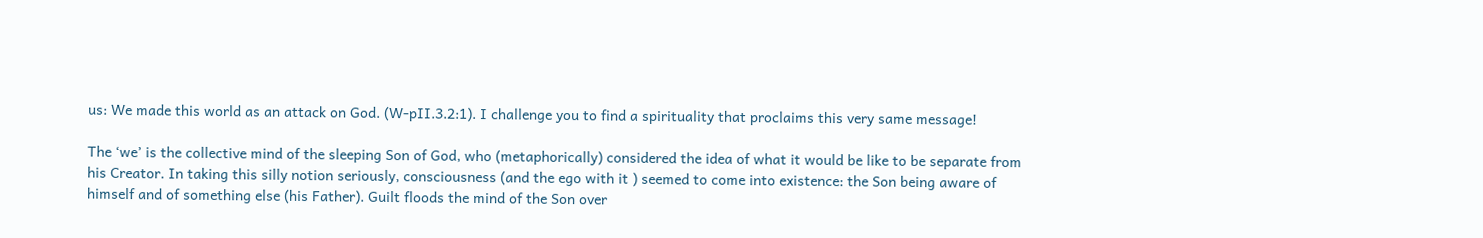us: We made this world as an attack on God. (W-pII.3.2:1). I challenge you to find a spirituality that proclaims this very same message!

The ‘we’ is the collective mind of the sleeping Son of God, who (metaphorically) considered the idea of what it would be like to be separate from his Creator. In taking this silly notion seriously, consciousness (and the ego with it ) seemed to come into existence: the Son being aware of himself and of something else (his Father). Guilt floods the mind of the Son over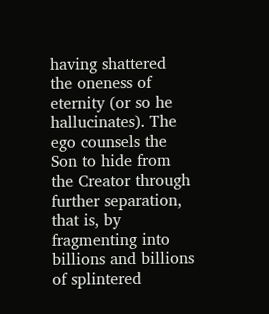having shattered the oneness of eternity (or so he hallucinates). The ego counsels the Son to hide from the Creator through further separation, that is, by fragmenting into billions and billions of splintered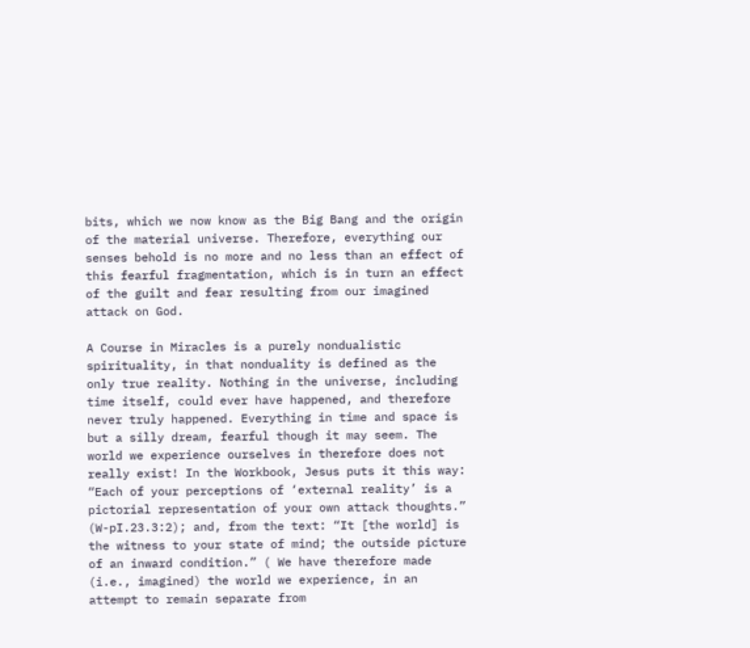bits, which we now know as the Big Bang and the origin of the material universe. Therefore, everything our senses behold is no more and no less than an effect of this fearful fragmentation, which is in turn an effect of the guilt and fear resulting from our imagined attack on God.

A Course in Miracles is a purely nondualistic spirituality, in that nonduality is defined as the only true reality. Nothing in the universe, including time itself, could ever have happened, and therefore never truly happened. Everything in time and space is but a silly dream, fearful though it may seem. The world we experience ourselves in therefore does not really exist! In the Workbook, Jesus puts it this way: “Each of your perceptions of ‘external reality’ is a pictorial representation of your own attack thoughts.” (W-pI.23.3:2); and, from the text: “It [the world] is the witness to your state of mind; the outside picture of an inward condition.” ( We have therefore made (i.e., imagined) the world we experience, in an attempt to remain separate from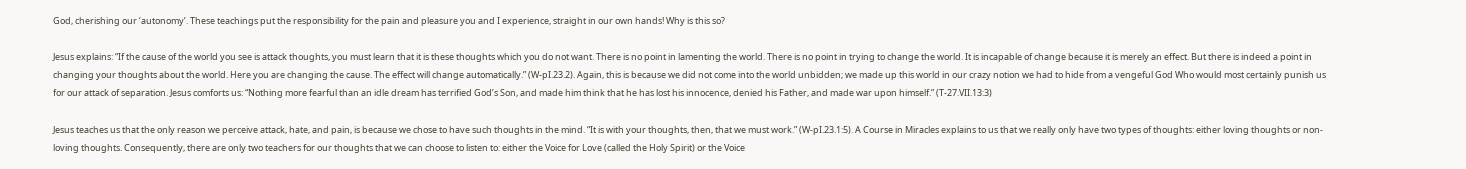God, cherishing our ‘autonomy’. These teachings put the responsibility for the pain and pleasure you and I experience, straight in our own hands! Why is this so?

Jesus explains: “If the cause of the world you see is attack thoughts, you must learn that it is these thoughts which you do not want. There is no point in lamenting the world. There is no point in trying to change the world. It is incapable of change because it is merely an effect. But there is indeed a point in changing your thoughts about the world. Here you are changing the cause. The effect will change automatically.” (W-pI.23.2). Again, this is because we did not come into the world unbidden; we made up this world in our crazy notion we had to hide from a vengeful God Who would most certainly punish us for our attack of separation. Jesus comforts us: “Nothing more fearful than an idle dream has terrified God’s Son, and made him think that he has lost his innocence, denied his Father, and made war upon himself.” (T-27.VII.13:3)

Jesus teaches us that the only reason we perceive attack, hate, and pain, is because we chose to have such thoughts in the mind. “It is with your thoughts, then, that we must work.” (W-pI.23.1:5). A Course in Miracles explains to us that we really only have two types of thoughts: either loving thoughts or non-loving thoughts. Consequently, there are only two teachers for our thoughts that we can choose to listen to: either the Voice for Love (called the Holy Spirit) or the Voice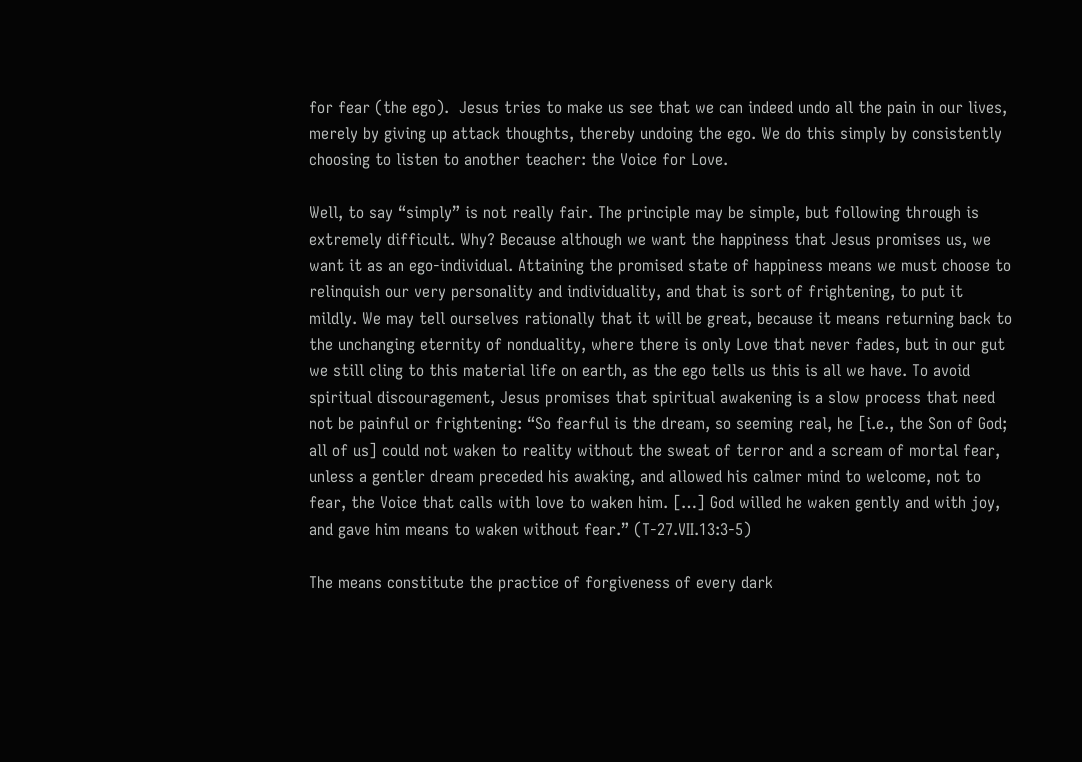for fear (the ego).  Jesus tries to make us see that we can indeed undo all the pain in our lives, merely by giving up attack thoughts, thereby undoing the ego. We do this simply by consistently choosing to listen to another teacher: the Voice for Love.

Well, to say “simply” is not really fair. The principle may be simple, but following through is extremely difficult. Why? Because although we want the happiness that Jesus promises us, we want it as an ego-individual. Attaining the promised state of happiness means we must choose to relinquish our very personality and individuality, and that is sort of frightening, to put it mildly. We may tell ourselves rationally that it will be great, because it means returning back to the unchanging eternity of nonduality, where there is only Love that never fades, but in our gut we still cling to this material life on earth, as the ego tells us this is all we have. To avoid spiritual discouragement, Jesus promises that spiritual awakening is a slow process that need not be painful or frightening: “So fearful is the dream, so seeming real, he [i.e., the Son of God; all of us] could not waken to reality without the sweat of terror and a scream of mortal fear, unless a gentler dream preceded his awaking, and allowed his calmer mind to welcome, not to fear, the Voice that calls with love to waken him. […] God willed he waken gently and with joy, and gave him means to waken without fear.” (T-27.VII.13:3-5)

The means constitute the practice of forgiveness of every dark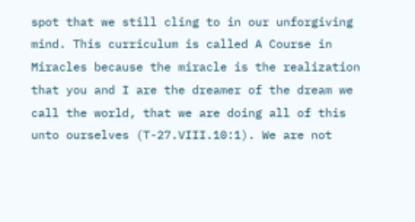spot that we still cling to in our unforgiving mind. This curriculum is called A Course in Miracles because the miracle is the realization that you and I are the dreamer of the dream we call the world, that we are doing all of this unto ourselves (T-27.VIII.10:1). We are not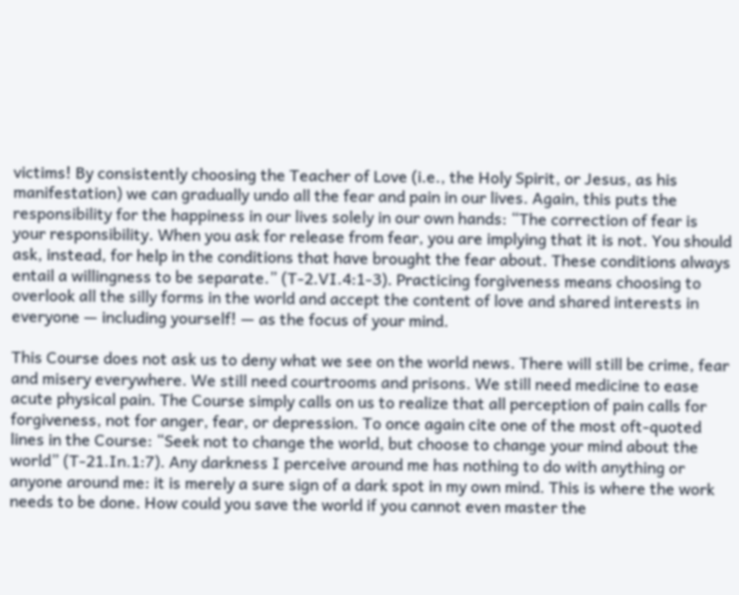victims! By consistently choosing the Teacher of Love (i.e., the Holy Spirit, or Jesus, as his manifestation) we can gradually undo all the fear and pain in our lives. Again, this puts the responsibility for the happiness in our lives solely in our own hands: “The correction of fear is your responsibility. When you ask for release from fear, you are implying that it is not. You should ask, instead, for help in the conditions that have brought the fear about. These conditions always entail a willingness to be separate.” (T-2.VI.4:1-3). Practicing forgiveness means choosing to overlook all the silly forms in the world and accept the content of love and shared interests in everyone — including yourself! — as the focus of your mind.

This Course does not ask us to deny what we see on the world news. There will still be crime, fear and misery everywhere. We still need courtrooms and prisons. We still need medicine to ease acute physical pain. The Course simply calls on us to realize that all perception of pain calls for forgiveness, not for anger, fear, or depression. To once again cite one of the most oft-quoted lines in the Course: “Seek not to change the world, but choose to change your mind about the world” (T-21.In.1:7). Any darkness I perceive around me has nothing to do with anything or anyone around me: it is merely a sure sign of a dark spot in my own mind. This is where the work needs to be done. How could you save the world if you cannot even master the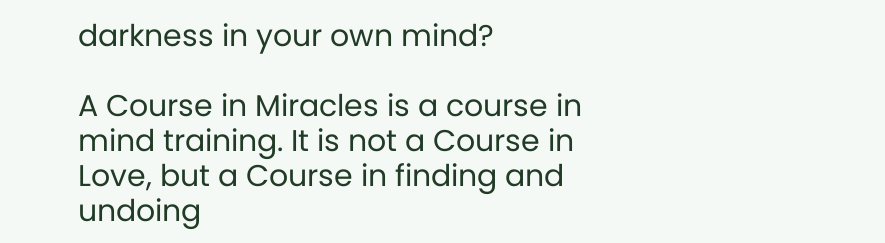darkness in your own mind?

A Course in Miracles is a course in mind training. It is not a Course in Love, but a Course in finding and undoing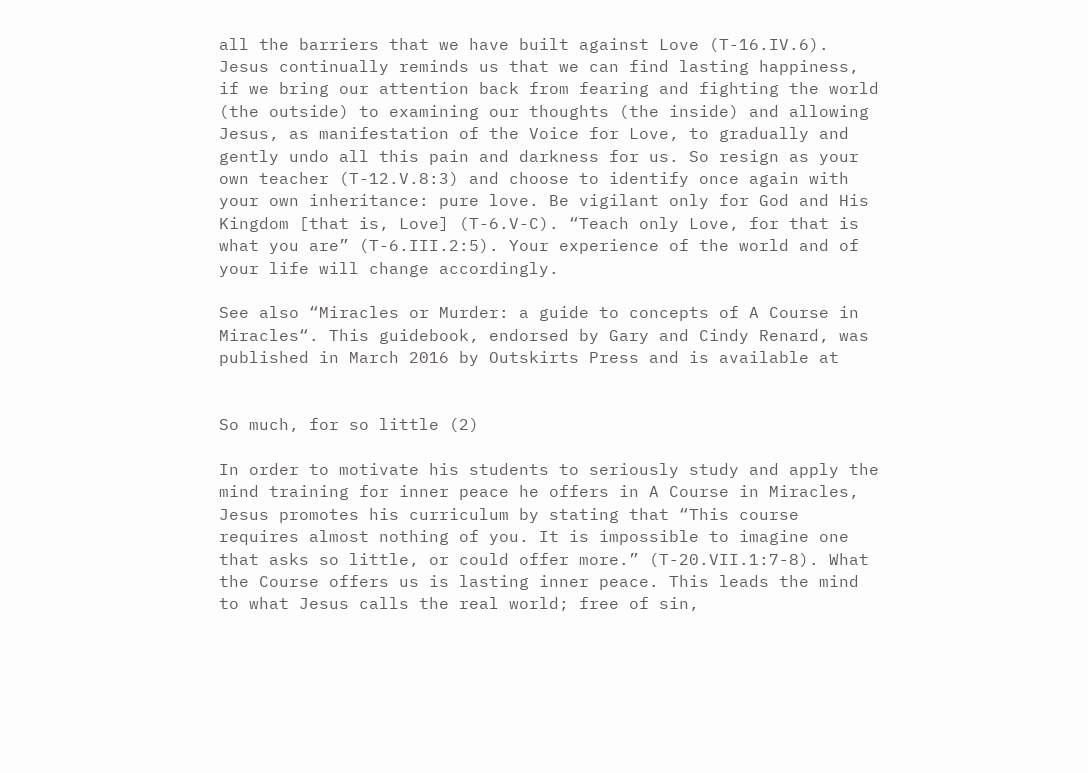all the barriers that we have built against Love (T-16.IV.6). Jesus continually reminds us that we can find lasting happiness, if we bring our attention back from fearing and fighting the world (the outside) to examining our thoughts (the inside) and allowing Jesus, as manifestation of the Voice for Love, to gradually and gently undo all this pain and darkness for us. So resign as your own teacher (T-12.V.8:3) and choose to identify once again with your own inheritance: pure love. Be vigilant only for God and His Kingdom [that is, Love] (T-6.V-C). “Teach only Love, for that is what you are” (T-6.III.2:5). Your experience of the world and of your life will change accordingly.

See also “Miracles or Murder: a guide to concepts of A Course in Miracles“. This guidebook, endorsed by Gary and Cindy Renard, was published in March 2016 by Outskirts Press and is available at


So much, for so little (2)

In order to motivate his students to seriously study and apply the mind training for inner peace he offers in A Course in Miracles, Jesus promotes his curriculum by stating that “This course requires almost nothing of you. It is impossible to imagine one that asks so little, or could offer more.” (T-20.VII.1:7-8). What the Course offers us is lasting inner peace. This leads the mind to what Jesus calls the real world; free of sin,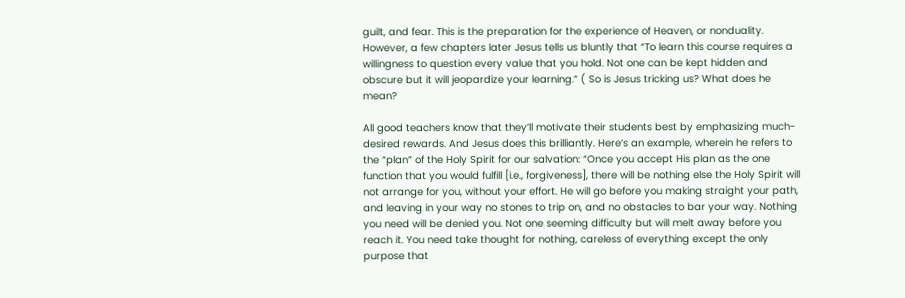guilt, and fear. This is the preparation for the experience of Heaven, or nonduality. However, a few chapters later Jesus tells us bluntly that “To learn this course requires a willingness to question every value that you hold. Not one can be kept hidden and obscure but it will jeopardize your learning.” ( So is Jesus tricking us? What does he mean?

All good teachers know that they’ll motivate their students best by emphasizing much-desired rewards. And Jesus does this brilliantly. Here’s an example, wherein he refers to the “plan” of the Holy Spirit for our salvation: “Once you accept His plan as the one function that you would fulfill [i.e., forgiveness], there will be nothing else the Holy Spirit will not arrange for you, without your effort. He will go before you making straight your path, and leaving in your way no stones to trip on, and no obstacles to bar your way. Nothing you need will be denied you. Not one seeming difficulty but will melt away before you reach it. You need take thought for nothing, careless of everything except the only purpose that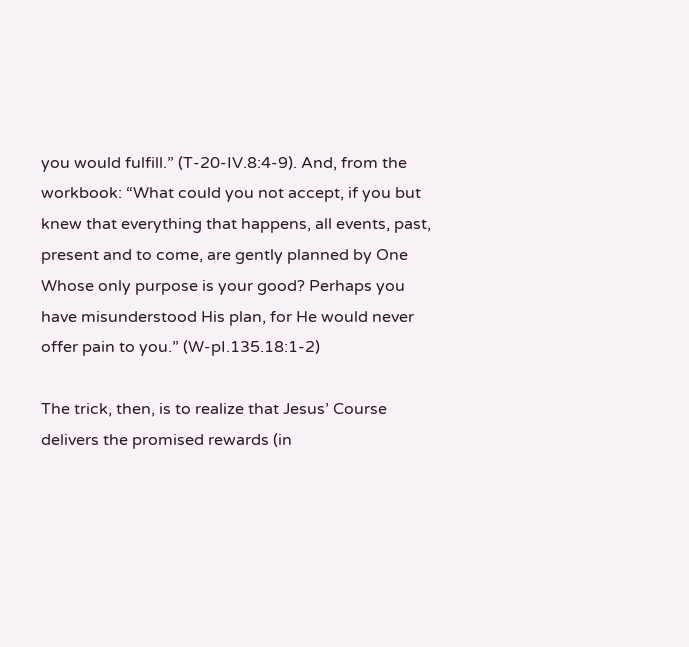you would fulfill.” (T-20-IV.8:4-9). And, from the workbook: “What could you not accept, if you but knew that everything that happens, all events, past, present and to come, are gently planned by One Whose only purpose is your good? Perhaps you have misunderstood His plan, for He would never offer pain to you.” (W-pI.135.18:1-2)

The trick, then, is to realize that Jesus’ Course delivers the promised rewards (in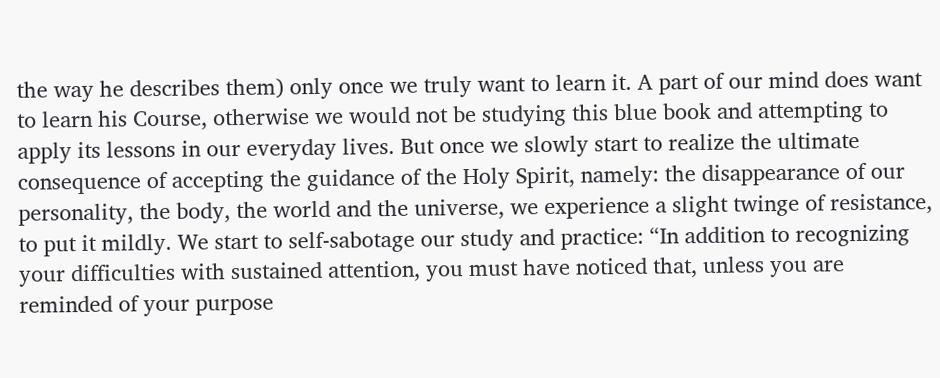the way he describes them) only once we truly want to learn it. A part of our mind does want to learn his Course, otherwise we would not be studying this blue book and attempting to apply its lessons in our everyday lives. But once we slowly start to realize the ultimate consequence of accepting the guidance of the Holy Spirit, namely: the disappearance of our personality, the body, the world and the universe, we experience a slight twinge of resistance, to put it mildly. We start to self-sabotage our study and practice: “In addition to recognizing your difficulties with sustained attention, you must have noticed that, unless you are reminded of your purpose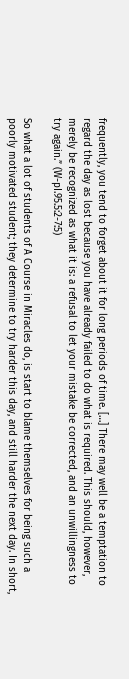frequently, you tend to forget about it for long periods of time. […] There may well be a temptation to regard the day as lost because you have already failed to do what is required. This should, however, merely be recognized as what it is: a refusal to let your mistake be corrected, and an unwillingness to try again.” (W-pI.95.5:2-7:5)

So what a lot of students of A Course in Miracles do, is start to blame themselves for being such a poorly motivated student; they determine to try harder this day, and still harder the next day. In short,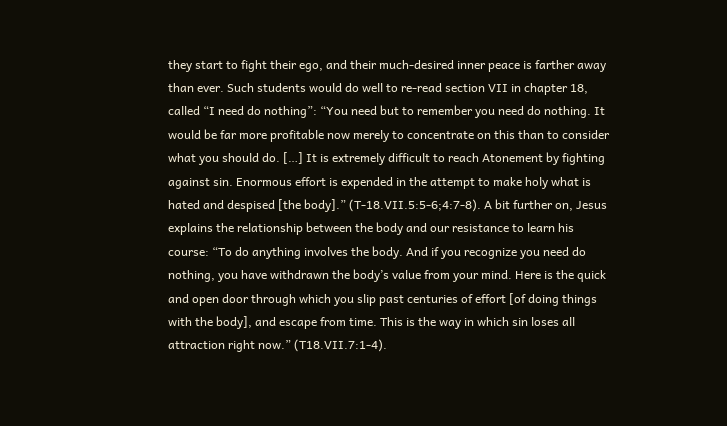they start to fight their ego, and their much-desired inner peace is farther away than ever. Such students would do well to re-read section VII in chapter 18, called “I need do nothing”: “You need but to remember you need do nothing. It would be far more profitable now merely to concentrate on this than to consider what you should do. […] It is extremely difficult to reach Atonement by fighting against sin. Enormous effort is expended in the attempt to make holy what is hated and despised [the body].” (T-18.VII.5:5-6;4:7-8). A bit further on, Jesus explains the relationship between the body and our resistance to learn his course: “To do anything involves the body. And if you recognize you need do nothing, you have withdrawn the body’s value from your mind. Here is the quick and open door through which you slip past centuries of effort [of doing things with the body], and escape from time. This is the way in which sin loses all attraction right now.” (T18.VII.7:1-4).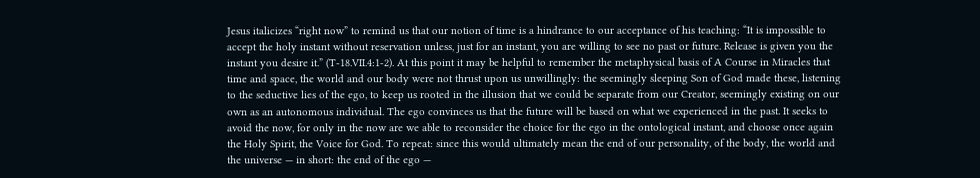Jesus italicizes “right now” to remind us that our notion of time is a hindrance to our acceptance of his teaching: “It is impossible to accept the holy instant without reservation unless, just for an instant, you are willing to see no past or future. Release is given you the instant you desire it.” (T-18.VII.4:1-2). At this point it may be helpful to remember the metaphysical basis of A Course in Miracles that time and space, the world and our body were not thrust upon us unwillingly: the seemingly sleeping Son of God made these, listening to the seductive lies of the ego, to keep us rooted in the illusion that we could be separate from our Creator, seemingly existing on our own as an autonomous individual. The ego convinces us that the future will be based on what we experienced in the past. It seeks to avoid the now, for only in the now are we able to reconsider the choice for the ego in the ontological instant, and choose once again the Holy Spirit, the Voice for God. To repeat: since this would ultimately mean the end of our personality, of the body, the world and the universe — in short: the end of the ego —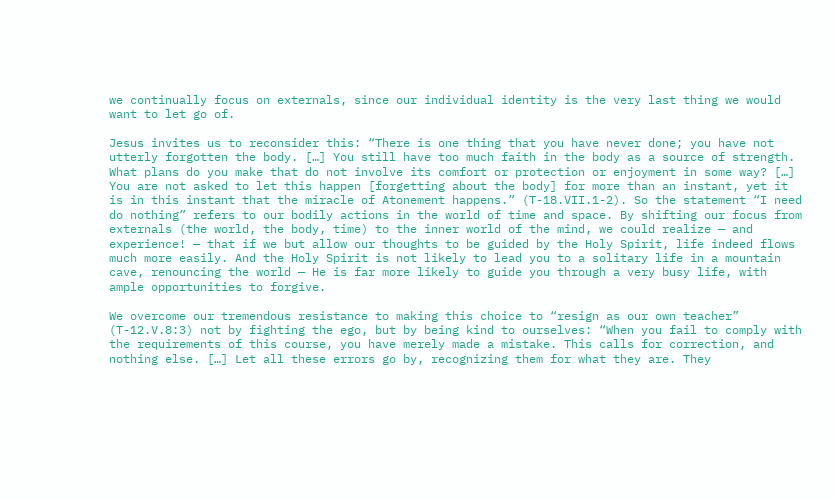we continually focus on externals, since our individual identity is the very last thing we would want to let go of.

Jesus invites us to reconsider this: “There is one thing that you have never done; you have not utterly forgotten the body. […] You still have too much faith in the body as a source of strength. What plans do you make that do not involve its comfort or protection or enjoyment in some way? […] You are not asked to let this happen [forgetting about the body] for more than an instant, yet it is in this instant that the miracle of Atonement happens.” (T-18.VII.1-2). So the statement “I need do nothing” refers to our bodily actions in the world of time and space. By shifting our focus from externals (the world, the body, time) to the inner world of the mind, we could realize — and experience! — that if we but allow our thoughts to be guided by the Holy Spirit, life indeed flows much more easily. And the Holy Spirit is not likely to lead you to a solitary life in a mountain cave, renouncing the world — He is far more likely to guide you through a very busy life, with ample opportunities to forgive.

We overcome our tremendous resistance to making this choice to “resign as our own teacher” (T-12.V.8:3) not by fighting the ego, but by being kind to ourselves: “When you fail to comply with the requirements of this course, you have merely made a mistake. This calls for correction, and nothing else. […] Let all these errors go by, recognizing them for what they are. They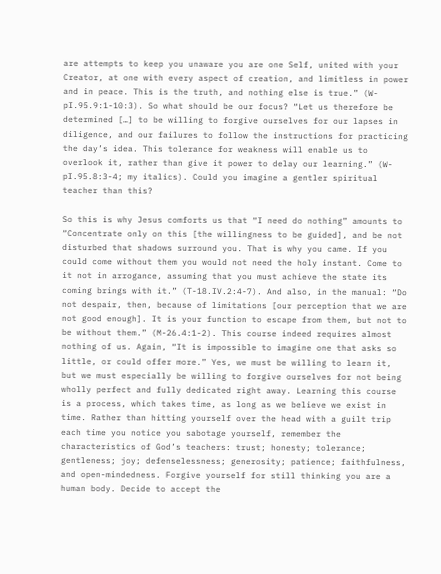are attempts to keep you unaware you are one Self, united with your Creator, at one with every aspect of creation, and limitless in power and in peace. This is the truth, and nothing else is true.” (W-pI.95.9:1-10:3). So what should be our focus? “Let us therefore be determined […] to be willing to forgive ourselves for our lapses in diligence, and our failures to follow the instructions for practicing the day’s idea. This tolerance for weakness will enable us to overlook it, rather than give it power to delay our learning.” (W-pI.95.8:3-4; my italics). Could you imagine a gentler spiritual teacher than this?

So this is why Jesus comforts us that “I need do nothing” amounts to “Concentrate only on this [the willingness to be guided], and be not disturbed that shadows surround you. That is why you came. If you could come without them you would not need the holy instant. Come to it not in arrogance, assuming that you must achieve the state its coming brings with it.” (T-18.IV.2:4-7). And also, in the manual: “Do not despair, then, because of limitations [our perception that we are not good enough]. It is your function to escape from them, but not to be without them.” (M-26.4:1-2). This course indeed requires almost nothing of us. Again, “It is impossible to imagine one that asks so little, or could offer more.” Yes, we must be willing to learn it, but we must especially be willing to forgive ourselves for not being wholly perfect and fully dedicated right away. Learning this course is a process, which takes time, as long as we believe we exist in time. Rather than hitting yourself over the head with a guilt trip each time you notice you sabotage yourself, remember the characteristics of God’s teachers: trust; honesty; tolerance; gentleness; joy; defenselessness; generosity; patience; faithfulness, and open-mindedness. Forgive yourself for still thinking you are a human body. Decide to accept the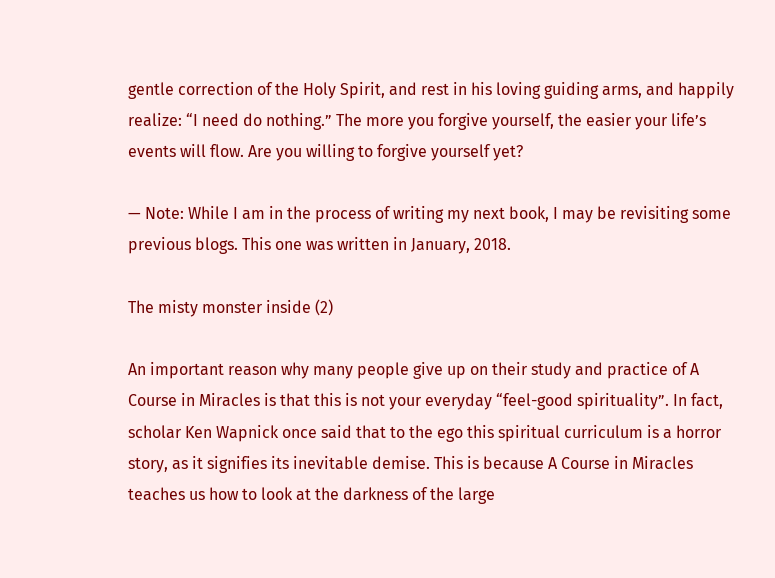gentle correction of the Holy Spirit, and rest in his loving guiding arms, and happily realize: “I need do nothing.” The more you forgive yourself, the easier your life’s events will flow. Are you willing to forgive yourself yet?

— Note: While I am in the process of writing my next book, I may be revisiting some previous blogs. This one was written in January, 2018.

The misty monster inside (2)

An important reason why many people give up on their study and practice of A Course in Miracles is that this is not your everyday “feel-good spirituality”. In fact, scholar Ken Wapnick once said that to the ego this spiritual curriculum is a horror story, as it signifies its inevitable demise. This is because A Course in Miracles teaches us how to look at the darkness of the large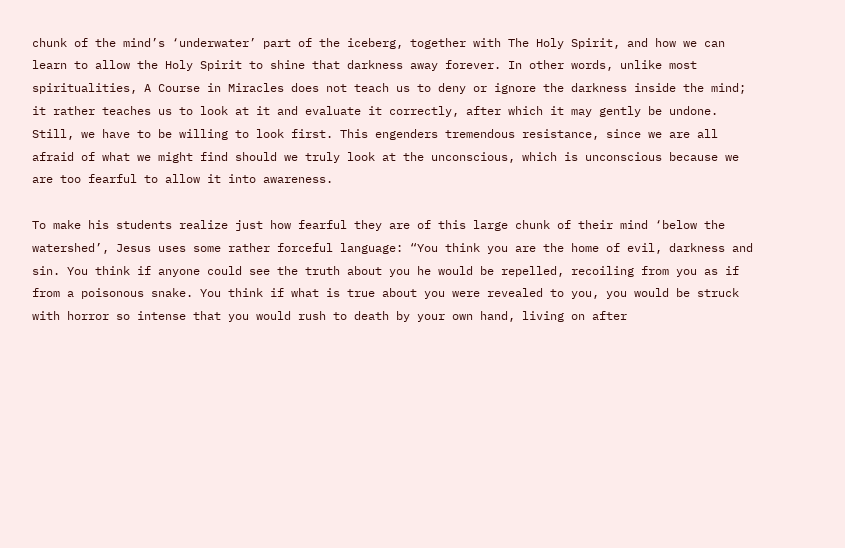chunk of the mind’s ‘underwater’ part of the iceberg, together with The Holy Spirit, and how we can learn to allow the Holy Spirit to shine that darkness away forever. In other words, unlike most spiritualities, A Course in Miracles does not teach us to deny or ignore the darkness inside the mind; it rather teaches us to look at it and evaluate it correctly, after which it may gently be undone. Still, we have to be willing to look first. This engenders tremendous resistance, since we are all afraid of what we might find should we truly look at the unconscious, which is unconscious because we are too fearful to allow it into awareness.

To make his students realize just how fearful they are of this large chunk of their mind ‘below the watershed’, Jesus uses some rather forceful language: “You think you are the home of evil, darkness and sin. You think if anyone could see the truth about you he would be repelled, recoiling from you as if from a poisonous snake. You think if what is true about you were revealed to you, you would be struck with horror so intense that you would rush to death by your own hand, living on after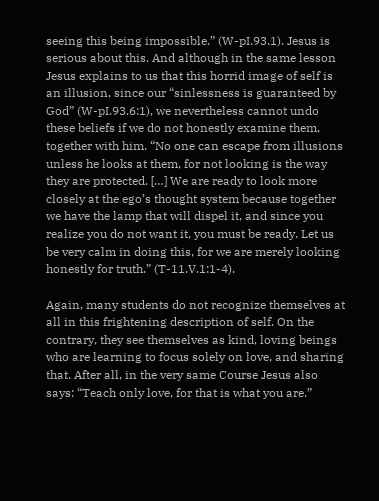seeing this being impossible.” (W-pI.93.1). Jesus is serious about this. And although in the same lesson Jesus explains to us that this horrid image of self is an illusion, since our “sinlessness is guaranteed by God” (W-pI.93.6:1), we nevertheless cannot undo these beliefs if we do not honestly examine them, together with him. “No one can escape from illusions unless he looks at them, for not looking is the way they are protected. […] We are ready to look more closely at the ego’s thought system because together we have the lamp that will dispel it, and since you realize you do not want it, you must be ready. Let us be very calm in doing this, for we are merely looking honestly for truth.” (T-11.V.1:1-4).

Again, many students do not recognize themselves at all in this frightening description of self. On the contrary, they see themselves as kind, loving beings who are learning to focus solely on love, and sharing that. After all, in the very same Course Jesus also says: “Teach only love, for that is what you are.”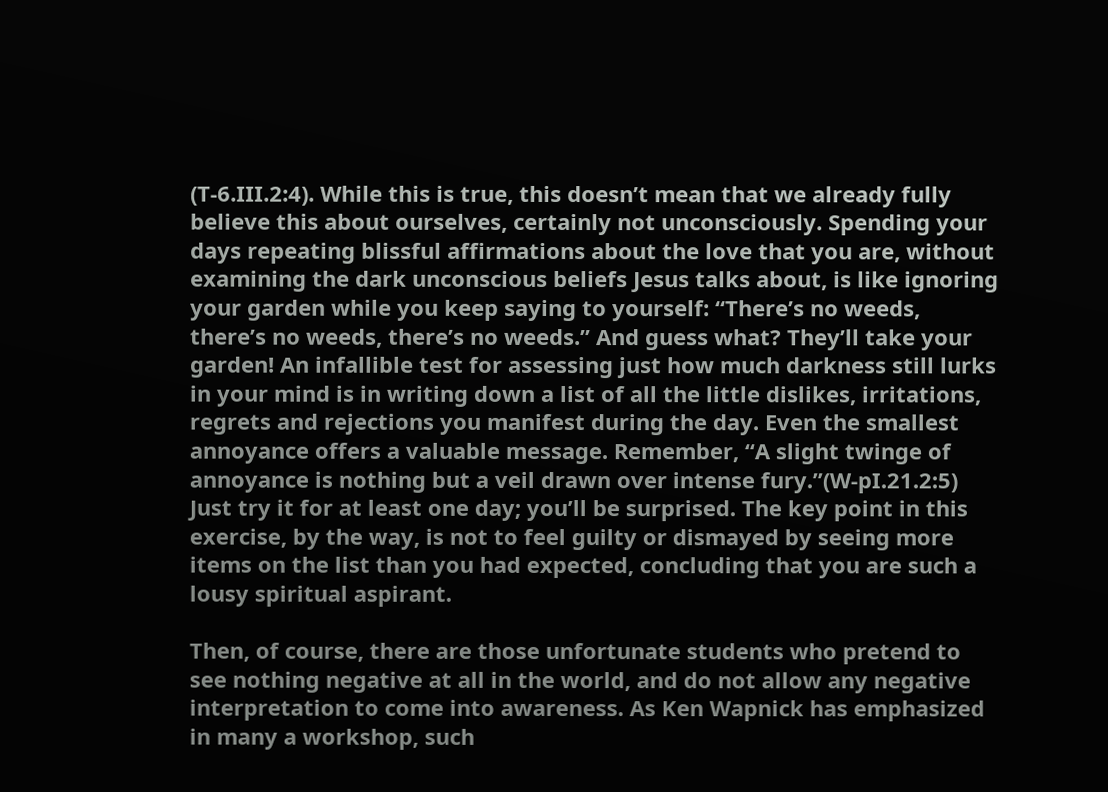(T-6.III.2:4). While this is true, this doesn’t mean that we already fully believe this about ourselves, certainly not unconsciously. Spending your days repeating blissful affirmations about the love that you are, without examining the dark unconscious beliefs Jesus talks about, is like ignoring your garden while you keep saying to yourself: “There’s no weeds, there’s no weeds, there’s no weeds.” And guess what? They’ll take your garden! An infallible test for assessing just how much darkness still lurks in your mind is in writing down a list of all the little dislikes, irritations, regrets and rejections you manifest during the day. Even the smallest annoyance offers a valuable message. Remember, “A slight twinge of annoyance is nothing but a veil drawn over intense fury.”(W-pI.21.2:5) Just try it for at least one day; you’ll be surprised. The key point in this exercise, by the way, is not to feel guilty or dismayed by seeing more items on the list than you had expected, concluding that you are such a lousy spiritual aspirant.

Then, of course, there are those unfortunate students who pretend to see nothing negative at all in the world, and do not allow any negative interpretation to come into awareness. As Ken Wapnick has emphasized in many a workshop, such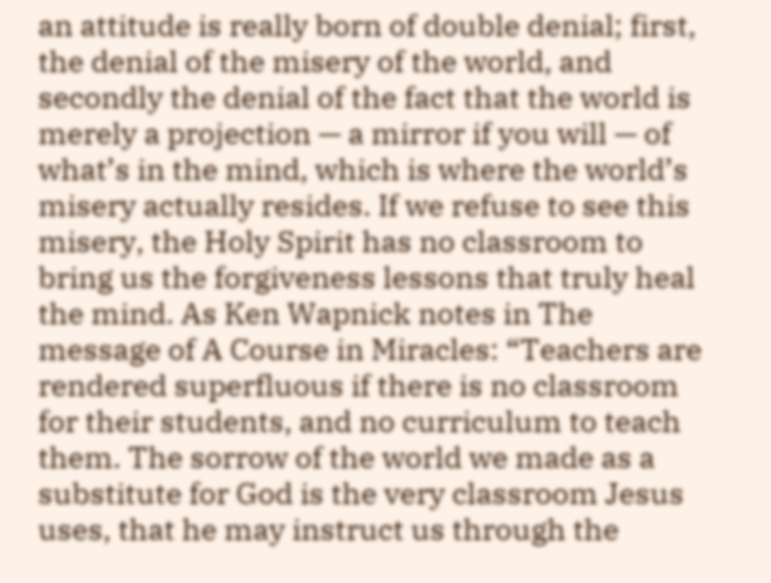an attitude is really born of double denial; first, the denial of the misery of the world, and secondly the denial of the fact that the world is merely a projection — a mirror if you will — of what’s in the mind, which is where the world’s misery actually resides. If we refuse to see this misery, the Holy Spirit has no classroom to bring us the forgiveness lessons that truly heal the mind. As Ken Wapnick notes in The message of A Course in Miracles: “Teachers are rendered superfluous if there is no classroom for their students, and no curriculum to teach them. The sorrow of the world we made as a substitute for God is the very classroom Jesus uses, that he may instruct us through the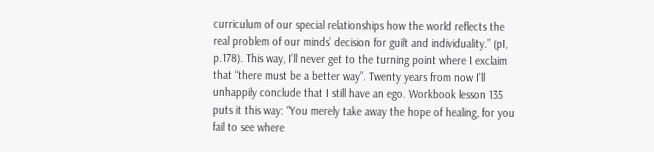curriculum of our special relationships how the world reflects the real problem of our minds’ decision for guilt and individuality.” (pI, p.178). This way, I’ll never get to the turning point where I exclaim that “there must be a better way”. Twenty years from now I’ll unhappily conclude that I still have an ego. Workbook lesson 135 puts it this way: “You merely take away the hope of healing, for you fail to see where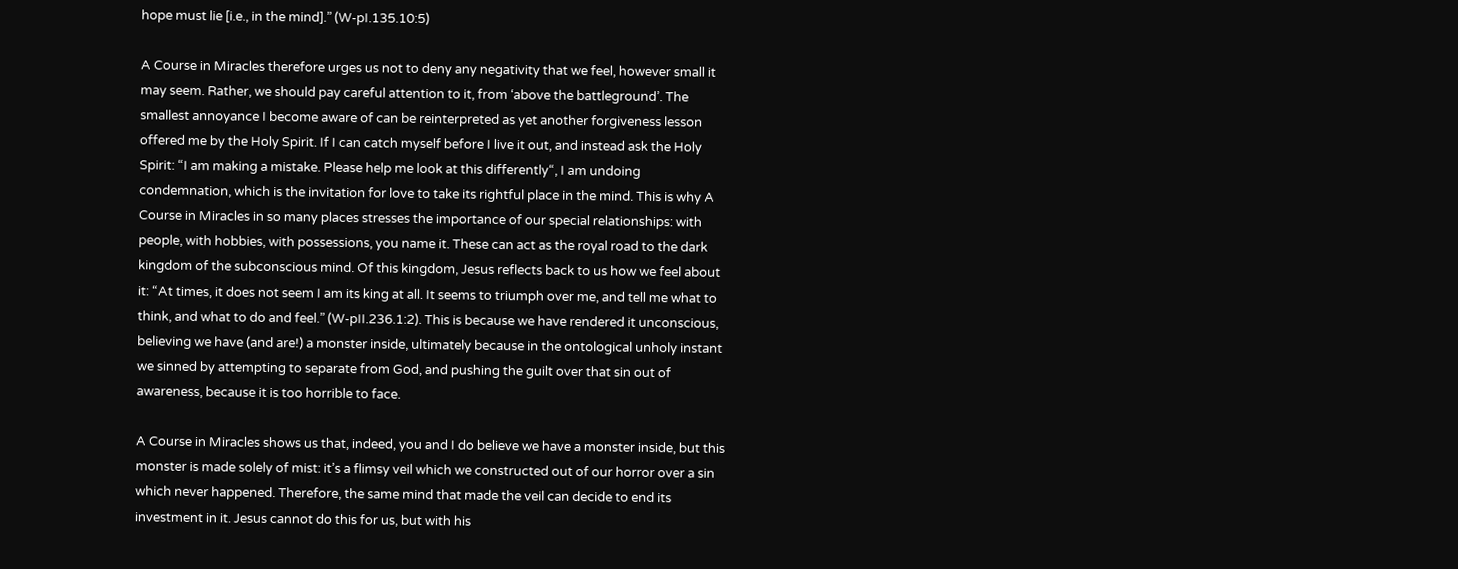hope must lie [i.e., in the mind].” (W-pI.135.10:5)

A Course in Miracles therefore urges us not to deny any negativity that we feel, however small it may seem. Rather, we should pay careful attention to it, from ‘above the battleground’. The smallest annoyance I become aware of can be reinterpreted as yet another forgiveness lesson offered me by the Holy Spirit. If I can catch myself before I live it out, and instead ask the Holy Spirit: “I am making a mistake. Please help me look at this differently“, I am undoing condemnation, which is the invitation for love to take its rightful place in the mind. This is why A Course in Miracles in so many places stresses the importance of our special relationships: with people, with hobbies, with possessions, you name it. These can act as the royal road to the dark kingdom of the subconscious mind. Of this kingdom, Jesus reflects back to us how we feel about it: “At times, it does not seem I am its king at all. It seems to triumph over me, and tell me what to think, and what to do and feel.” (W-pII.236.1:2). This is because we have rendered it unconscious, believing we have (and are!) a monster inside, ultimately because in the ontological unholy instant we sinned by attempting to separate from God, and pushing the guilt over that sin out of awareness, because it is too horrible to face.

A Course in Miracles shows us that, indeed, you and I do believe we have a monster inside, but this monster is made solely of mist: it’s a flimsy veil which we constructed out of our horror over a sin which never happened. Therefore, the same mind that made the veil can decide to end its investment in it. Jesus cannot do this for us, but with his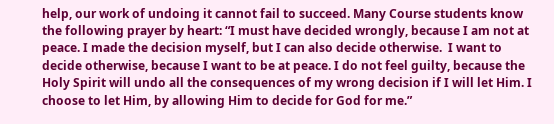help, our work of undoing it cannot fail to succeed. Many Course students know the following prayer by heart: “I must have decided wrongly, because I am not at peace. I made the decision myself, but I can also decide otherwise.  I want to decide otherwise, because I want to be at peace. I do not feel guilty, because the Holy Spirit will undo all the consequences of my wrong decision if I will let Him. I choose to let Him, by allowing Him to decide for God for me.”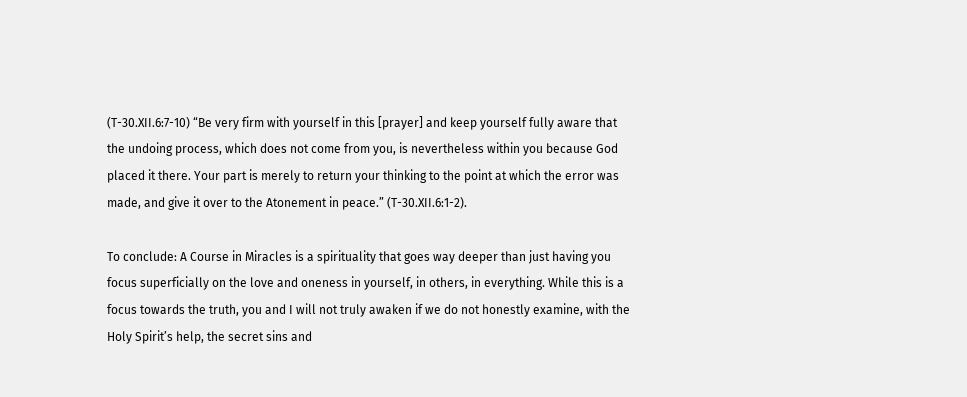(T-30.XII.6:7-10) “Be very firm with yourself in this [prayer] and keep yourself fully aware that the undoing process, which does not come from you, is nevertheless within you because God placed it there. Your part is merely to return your thinking to the point at which the error was made, and give it over to the Atonement in peace.” (T-30.XII.6:1-2).

To conclude: A Course in Miracles is a spirituality that goes way deeper than just having you focus superficially on the love and oneness in yourself, in others, in everything. While this is a focus towards the truth, you and I will not truly awaken if we do not honestly examine, with the Holy Spirit’s help, the secret sins and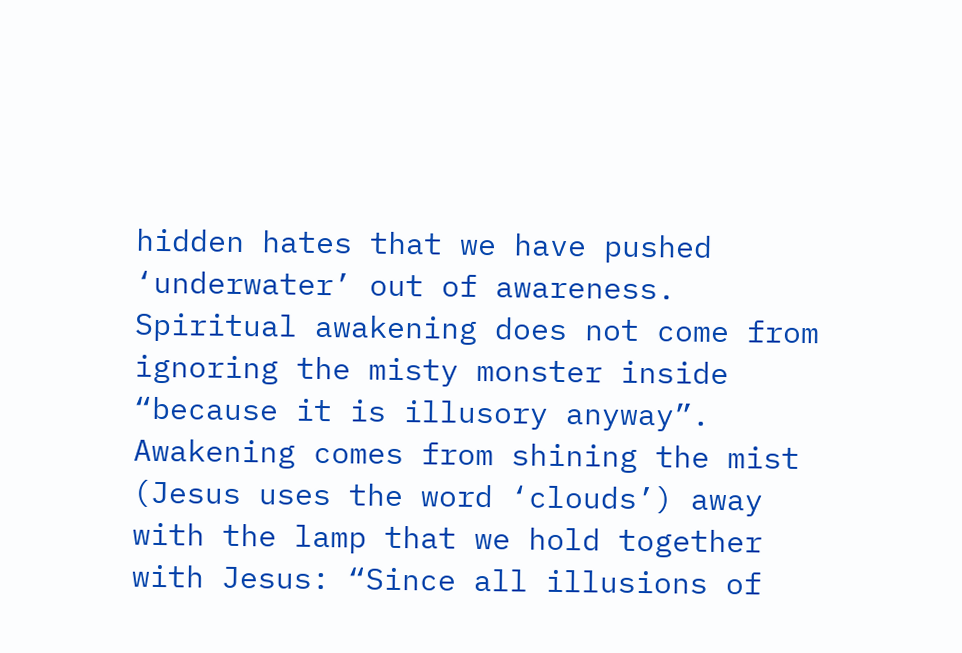hidden hates that we have pushed ‘underwater’ out of awareness. Spiritual awakening does not come from ignoring the misty monster inside “because it is illusory anyway”. Awakening comes from shining the mist (Jesus uses the word ‘clouds’) away with the lamp that we hold together with Jesus: “Since all illusions of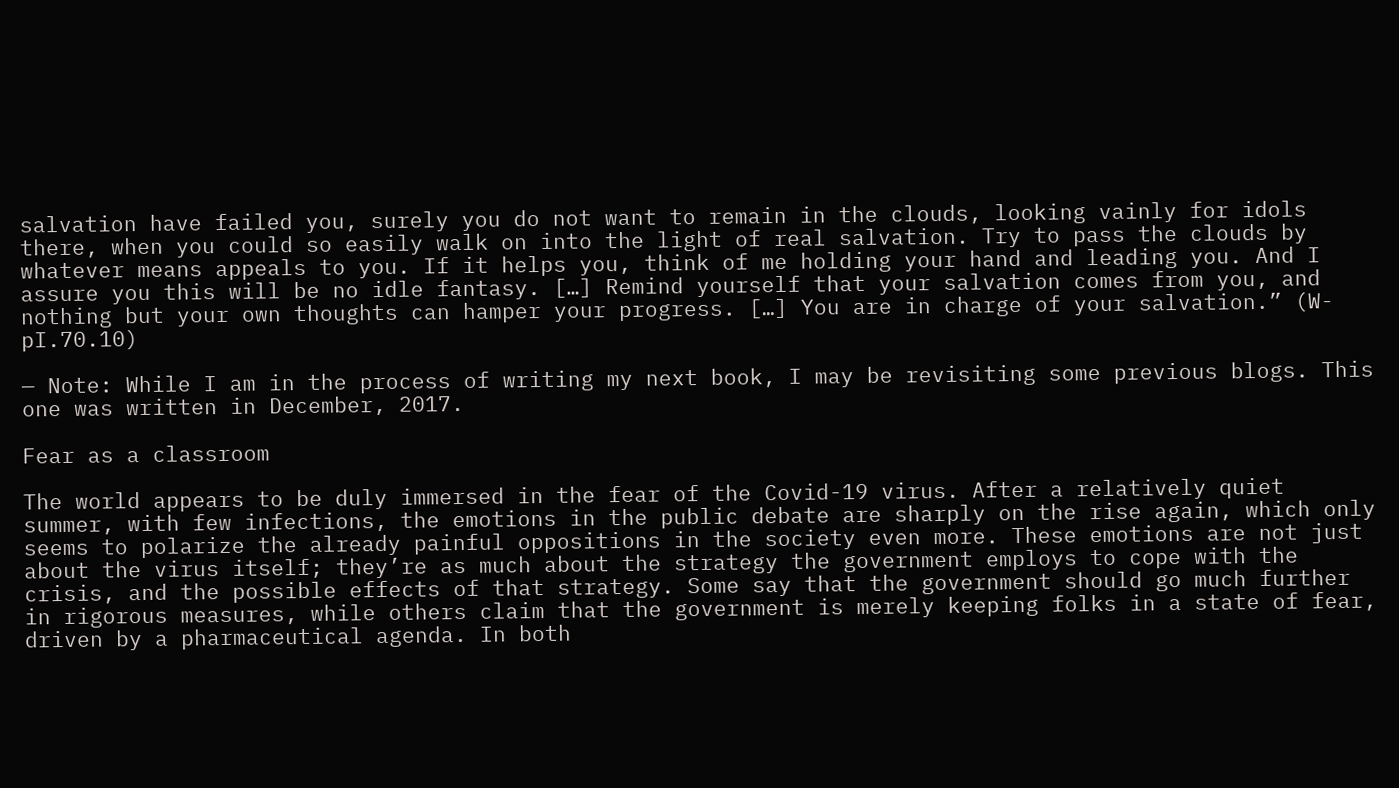salvation have failed you, surely you do not want to remain in the clouds, looking vainly for idols there, when you could so easily walk on into the light of real salvation. Try to pass the clouds by whatever means appeals to you. If it helps you, think of me holding your hand and leading you. And I assure you this will be no idle fantasy. […] Remind yourself that your salvation comes from you, and nothing but your own thoughts can hamper your progress. […] You are in charge of your salvation.” (W-pI.70.10)

— Note: While I am in the process of writing my next book, I may be revisiting some previous blogs. This one was written in December, 2017.

Fear as a classroom

The world appears to be duly immersed in the fear of the Covid-19 virus. After a relatively quiet summer, with few infections, the emotions in the public debate are sharply on the rise again, which only seems to polarize the already painful oppositions in the society even more. These emotions are not just about the virus itself; they’re as much about the strategy the government employs to cope with the crisis, and the possible effects of that strategy. Some say that the government should go much further in rigorous measures, while others claim that the government is merely keeping folks in a state of fear, driven by a pharmaceutical agenda. In both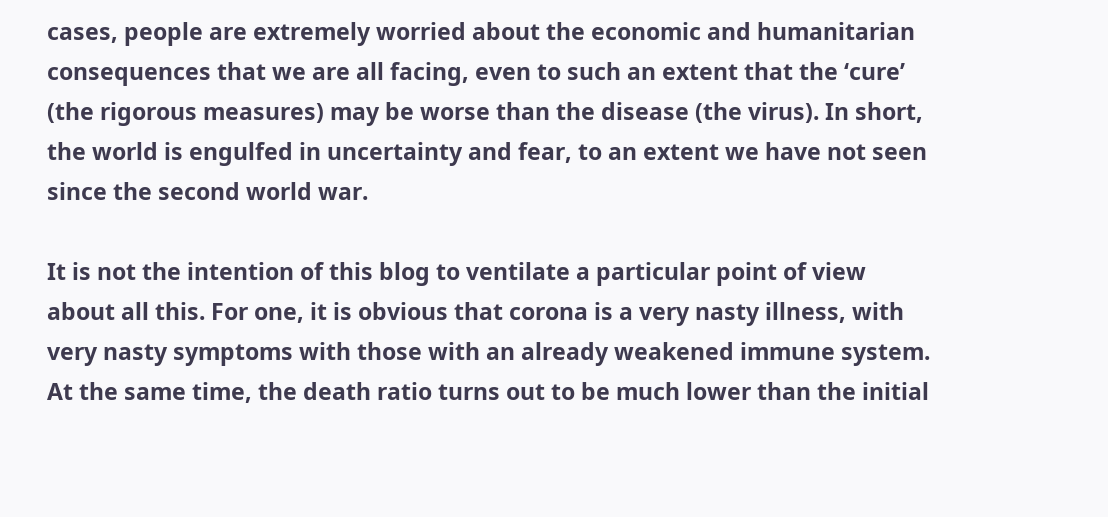cases, people are extremely worried about the economic and humanitarian consequences that we are all facing, even to such an extent that the ‘cure’ (the rigorous measures) may be worse than the disease (the virus). In short, the world is engulfed in uncertainty and fear, to an extent we have not seen since the second world war.

It is not the intention of this blog to ventilate a particular point of view about all this. For one, it is obvious that corona is a very nasty illness, with very nasty symptoms with those with an already weakened immune system. At the same time, the death ratio turns out to be much lower than the initial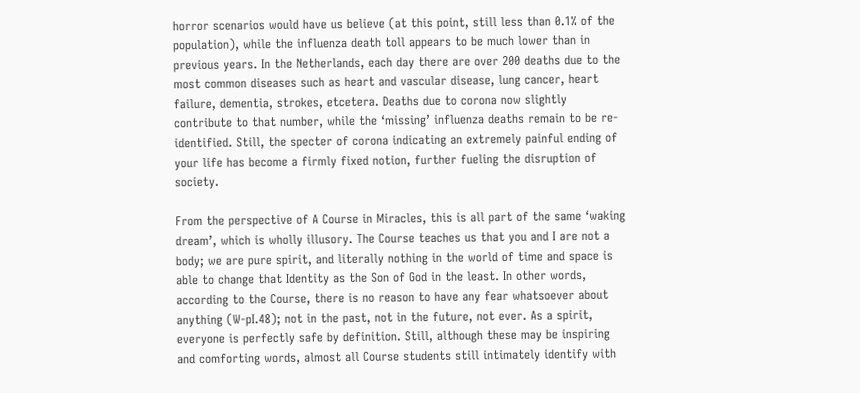horror scenarios would have us believe (at this point, still less than 0.1% of the population), while the influenza death toll appears to be much lower than in previous years. In the Netherlands, each day there are over 200 deaths due to the most common diseases such as heart and vascular disease, lung cancer, heart failure, dementia, strokes, etcetera. Deaths due to corona now slightly contribute to that number, while the ‘missing’ influenza deaths remain to be re-identified. Still, the specter of corona indicating an extremely painful ending of your life has become a firmly fixed notion, further fueling the disruption of society.

From the perspective of A Course in Miracles, this is all part of the same ‘waking dream’, which is wholly illusory. The Course teaches us that you and I are not a body; we are pure spirit, and literally nothing in the world of time and space is able to change that Identity as the Son of God in the least. In other words, according to the Course, there is no reason to have any fear whatsoever about anything (W-pI.48); not in the past, not in the future, not ever. As a spirit, everyone is perfectly safe by definition. Still, although these may be inspiring and comforting words, almost all Course students still intimately identify with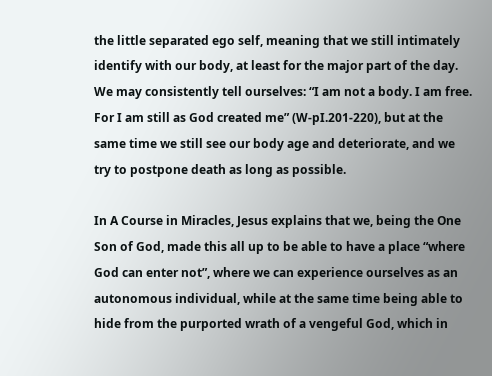the little separated ego self, meaning that we still intimately identify with our body, at least for the major part of the day. We may consistently tell ourselves: “I am not a body. I am free. For I am still as God created me” (W-pI.201-220), but at the same time we still see our body age and deteriorate, and we try to postpone death as long as possible.

In A Course in Miracles, Jesus explains that we, being the One Son of God, made this all up to be able to have a place “where God can enter not”, where we can experience ourselves as an autonomous individual, while at the same time being able to hide from the purported wrath of a vengeful God, which in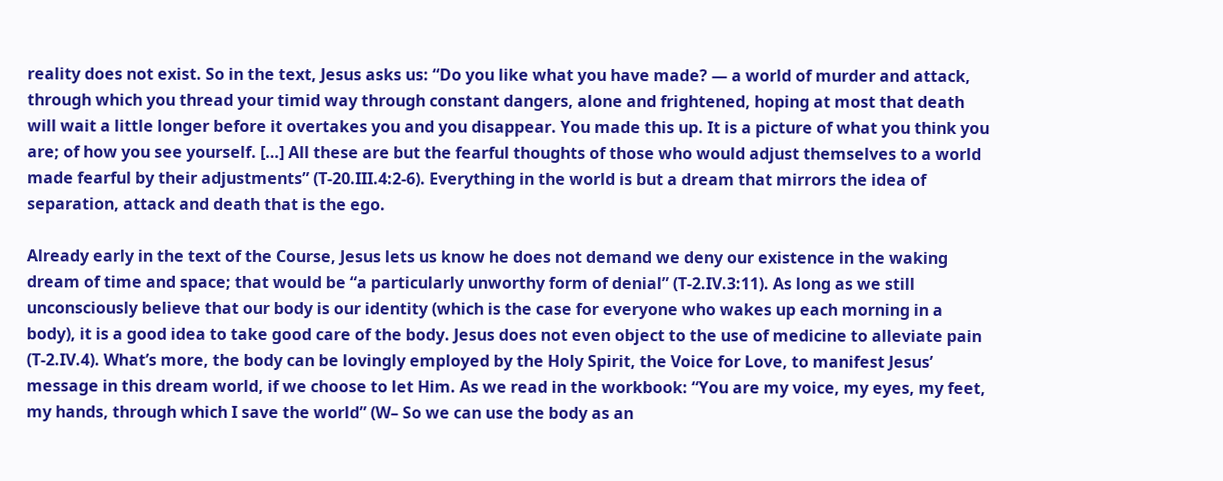reality does not exist. So in the text, Jesus asks us: “Do you like what you have made? — a world of murder and attack, through which you thread your timid way through constant dangers, alone and frightened, hoping at most that death will wait a little longer before it overtakes you and you disappear. You made this up. It is a picture of what you think you are; of how you see yourself. […] All these are but the fearful thoughts of those who would adjust themselves to a world made fearful by their adjustments” (T-20.III.4:2-6). Everything in the world is but a dream that mirrors the idea of separation, attack and death that is the ego.

Already early in the text of the Course, Jesus lets us know he does not demand we deny our existence in the waking dream of time and space; that would be “a particularly unworthy form of denial” (T-2.IV.3:11). As long as we still unconsciously believe that our body is our identity (which is the case for everyone who wakes up each morning in a body), it is a good idea to take good care of the body. Jesus does not even object to the use of medicine to alleviate pain (T-2.IV.4). What’s more, the body can be lovingly employed by the Holy Spirit, the Voice for Love, to manifest Jesus’ message in this dream world, if we choose to let Him. As we read in the workbook: “You are my voice, my eyes, my feet, my hands, through which I save the world” (W– So we can use the body as an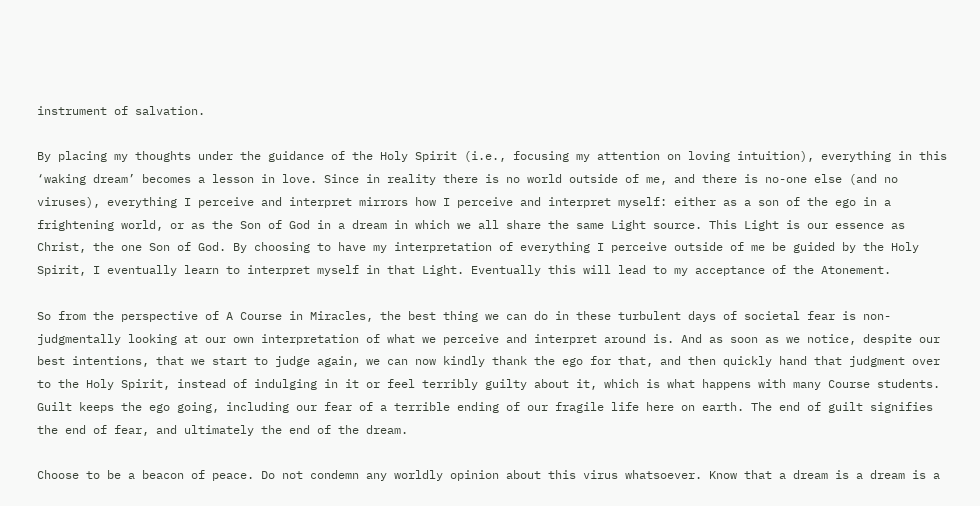instrument of salvation.

By placing my thoughts under the guidance of the Holy Spirit (i.e., focusing my attention on loving intuition), everything in this ‘waking dream’ becomes a lesson in love. Since in reality there is no world outside of me, and there is no-one else (and no viruses), everything I perceive and interpret mirrors how I perceive and interpret myself: either as a son of the ego in a frightening world, or as the Son of God in a dream in which we all share the same Light source. This Light is our essence as Christ, the one Son of God. By choosing to have my interpretation of everything I perceive outside of me be guided by the Holy Spirit, I eventually learn to interpret myself in that Light. Eventually this will lead to my acceptance of the Atonement.

So from the perspective of A Course in Miracles, the best thing we can do in these turbulent days of societal fear is non-judgmentally looking at our own interpretation of what we perceive and interpret around is. And as soon as we notice, despite our best intentions, that we start to judge again, we can now kindly thank the ego for that, and then quickly hand that judgment over to the Holy Spirit, instead of indulging in it or feel terribly guilty about it, which is what happens with many Course students. Guilt keeps the ego going, including our fear of a terrible ending of our fragile life here on earth. The end of guilt signifies the end of fear, and ultimately the end of the dream.

Choose to be a beacon of peace. Do not condemn any worldly opinion about this virus whatsoever. Know that a dream is a dream is a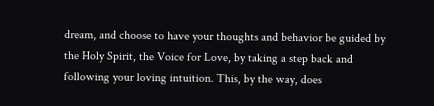dream, and choose to have your thoughts and behavior be guided by the Holy Spirit, the Voice for Love, by taking a step back and following your loving intuition. This, by the way, does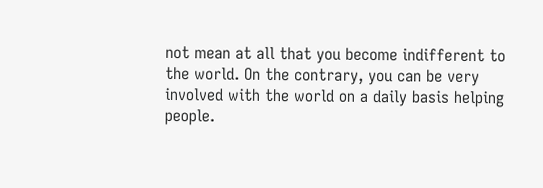not mean at all that you become indifferent to the world. On the contrary, you can be very involved with the world on a daily basis helping people.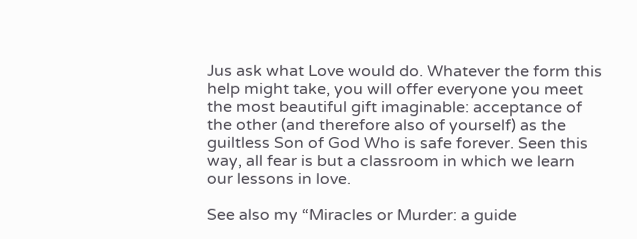Jus ask what Love would do. Whatever the form this help might take, you will offer everyone you meet the most beautiful gift imaginable: acceptance of the other (and therefore also of yourself) as the guiltless Son of God Who is safe forever. Seen this way, all fear is but a classroom in which we learn our lessons in love.

See also my “Miracles or Murder: a guide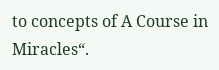to concepts of A Course in Miracles“.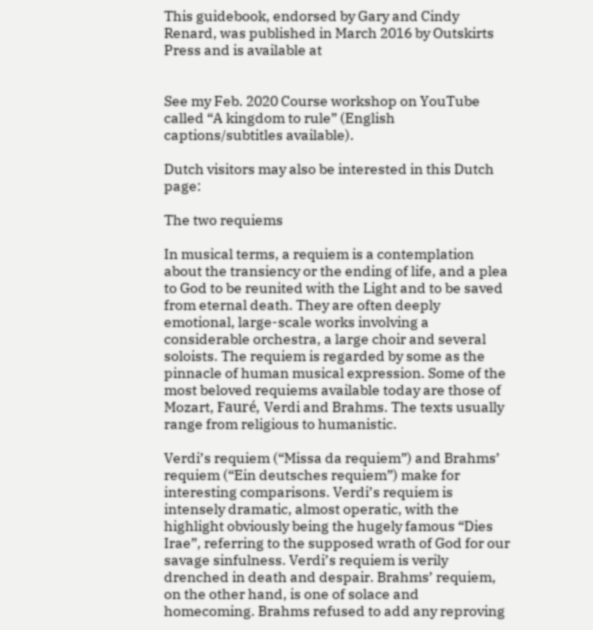This guidebook, endorsed by Gary and Cindy Renard, was published in March 2016 by Outskirts Press and is available at


See my Feb. 2020 Course workshop on YouTube called “A kingdom to rule” (English captions/subtitles available).

Dutch visitors may also be interested in this Dutch page:

The two requiems

In musical terms, a requiem is a contemplation about the transiency or the ending of life, and a plea to God to be reunited with the Light and to be saved from eternal death. They are often deeply emotional, large-scale works involving a considerable orchestra, a large choir and several soloists. The requiem is regarded by some as the pinnacle of human musical expression. Some of the most beloved requiems available today are those of Mozart, Fauré, Verdi and Brahms. The texts usually range from religious to humanistic.

Verdi’s requiem (“Missa da requiem”) and Brahms’ requiem (“Ein deutsches requiem”) make for interesting comparisons. Verdi’s requiem is intensely dramatic, almost operatic, with the highlight obviously being the hugely famous “Dies Irae”, referring to the supposed wrath of God for our savage sinfulness. Verdi’s requiem is verily drenched in death and despair. Brahms’ requiem, on the other hand, is one of solace and homecoming. Brahms refused to add any reproving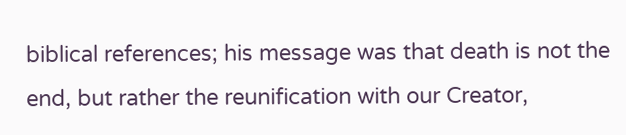biblical references; his message was that death is not the end, but rather the reunification with our Creator,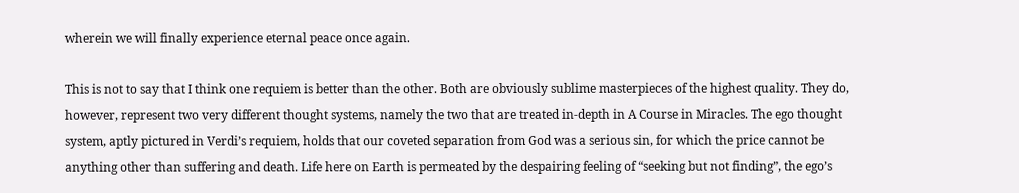wherein we will finally experience eternal peace once again.

This is not to say that I think one requiem is better than the other. Both are obviously sublime masterpieces of the highest quality. They do, however, represent two very different thought systems, namely the two that are treated in-depth in A Course in Miracles. The ego thought system, aptly pictured in Verdi’s requiem, holds that our coveted separation from God was a serious sin, for which the price cannot be anything other than suffering and death. Life here on Earth is permeated by the despairing feeling of “seeking but not finding”, the ego’s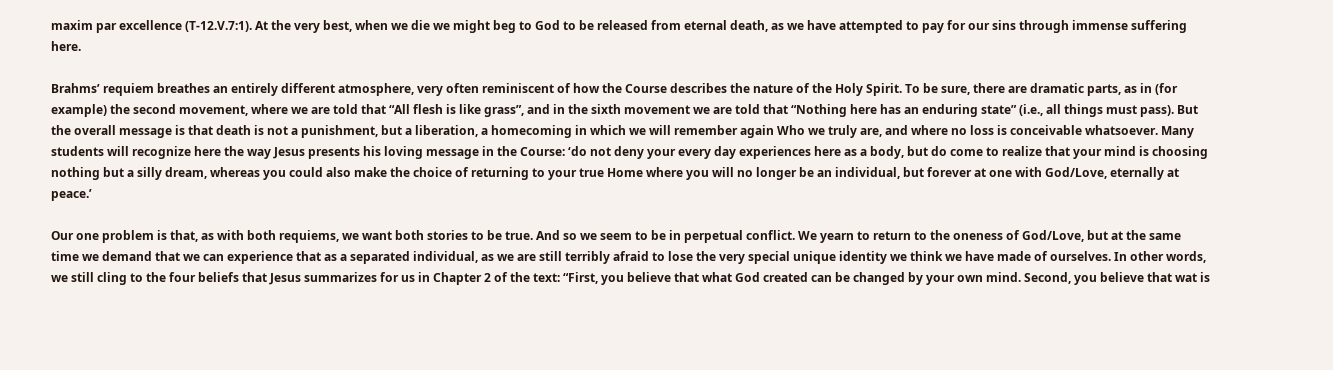maxim par excellence (T-12.V.7:1). At the very best, when we die we might beg to God to be released from eternal death, as we have attempted to pay for our sins through immense suffering here.

Brahms’ requiem breathes an entirely different atmosphere, very often reminiscent of how the Course describes the nature of the Holy Spirit. To be sure, there are dramatic parts, as in (for example) the second movement, where we are told that “All flesh is like grass”, and in the sixth movement we are told that “Nothing here has an enduring state” (i.e., all things must pass). But the overall message is that death is not a punishment, but a liberation, a homecoming in which we will remember again Who we truly are, and where no loss is conceivable whatsoever. Many students will recognize here the way Jesus presents his loving message in the Course: ‘do not deny your every day experiences here as a body, but do come to realize that your mind is choosing nothing but a silly dream, whereas you could also make the choice of returning to your true Home where you will no longer be an individual, but forever at one with God/Love, eternally at peace.’

Our one problem is that, as with both requiems, we want both stories to be true. And so we seem to be in perpetual conflict. We yearn to return to the oneness of God/Love, but at the same time we demand that we can experience that as a separated individual, as we are still terribly afraid to lose the very special unique identity we think we have made of ourselves. In other words, we still cling to the four beliefs that Jesus summarizes for us in Chapter 2 of the text: “First, you believe that what God created can be changed by your own mind. Second, you believe that wat is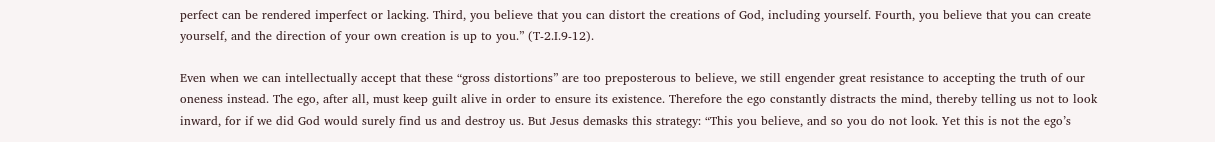perfect can be rendered imperfect or lacking. Third, you believe that you can distort the creations of God, including yourself. Fourth, you believe that you can create yourself, and the direction of your own creation is up to you.” (T-2.I.9-12).

Even when we can intellectually accept that these “gross distortions” are too preposterous to believe, we still engender great resistance to accepting the truth of our oneness instead. The ego, after all, must keep guilt alive in order to ensure its existence. Therefore the ego constantly distracts the mind, thereby telling us not to look inward, for if we did God would surely find us and destroy us. But Jesus demasks this strategy: “This you believe, and so you do not look. Yet this is not the ego’s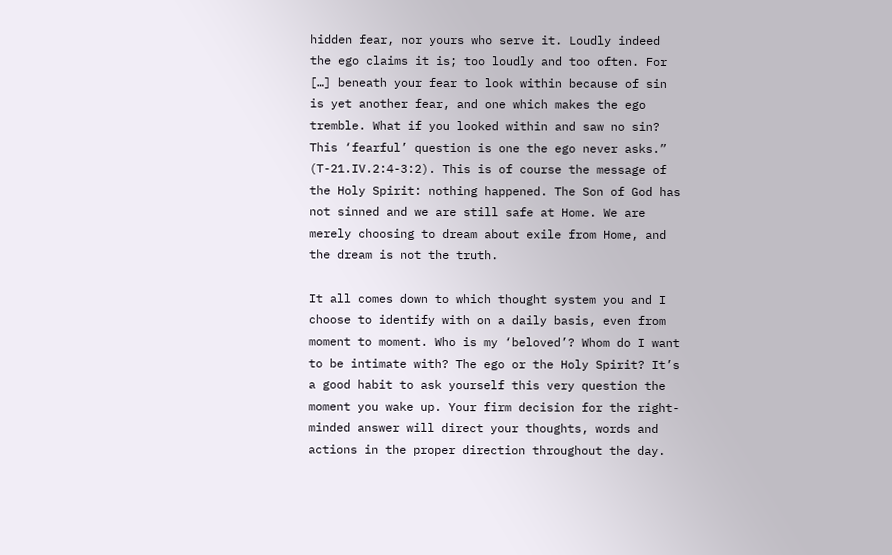hidden fear, nor yours who serve it. Loudly indeed the ego claims it is; too loudly and too often. For […] beneath your fear to look within because of sin is yet another fear, and one which makes the ego tremble. What if you looked within and saw no sin? This ‘fearful’ question is one the ego never asks.” (T-21.IV.2:4-3:2). This is of course the message of the Holy Spirit: nothing happened. The Son of God has not sinned and we are still safe at Home. We are merely choosing to dream about exile from Home, and the dream is not the truth.

It all comes down to which thought system you and I choose to identify with on a daily basis, even from moment to moment. Who is my ‘beloved’? Whom do I want to be intimate with? The ego or the Holy Spirit? It’s a good habit to ask yourself this very question the moment you wake up. Your firm decision for the right-minded answer will direct your thoughts, words and actions in the proper direction throughout the day.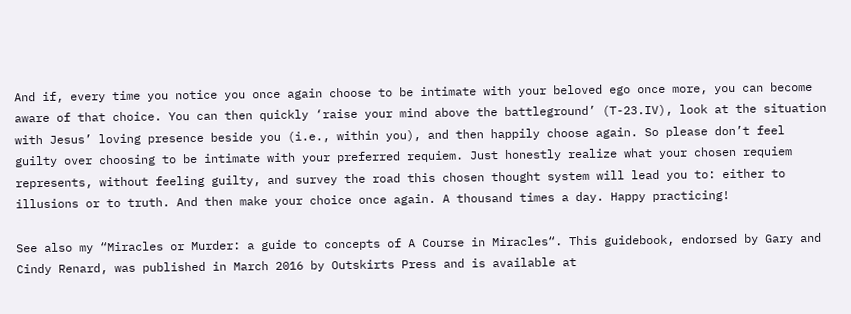And if, every time you notice you once again choose to be intimate with your beloved ego once more, you can become aware of that choice. You can then quickly ‘raise your mind above the battleground’ (T-23.IV), look at the situation with Jesus’ loving presence beside you (i.e., within you), and then happily choose again. So please don’t feel guilty over choosing to be intimate with your preferred requiem. Just honestly realize what your chosen requiem represents, without feeling guilty, and survey the road this chosen thought system will lead you to: either to illusions or to truth. And then make your choice once again. A thousand times a day. Happy practicing!

See also my “Miracles or Murder: a guide to concepts of A Course in Miracles“. This guidebook, endorsed by Gary and Cindy Renard, was published in March 2016 by Outskirts Press and is available at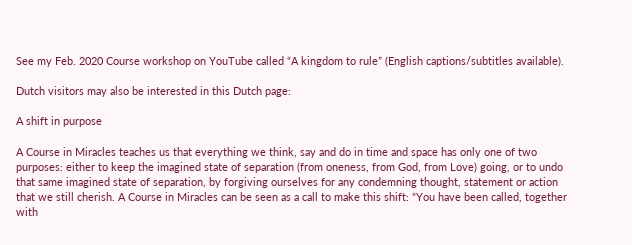See my Feb. 2020 Course workshop on YouTube called “A kingdom to rule” (English captions/subtitles available).

Dutch visitors may also be interested in this Dutch page:

A shift in purpose

A Course in Miracles teaches us that everything we think, say and do in time and space has only one of two purposes: either to keep the imagined state of separation (from oneness, from God, from Love) going, or to undo that same imagined state of separation, by forgiving ourselves for any condemning thought, statement or action that we still cherish. A Course in Miracles can be seen as a call to make this shift: “You have been called, together with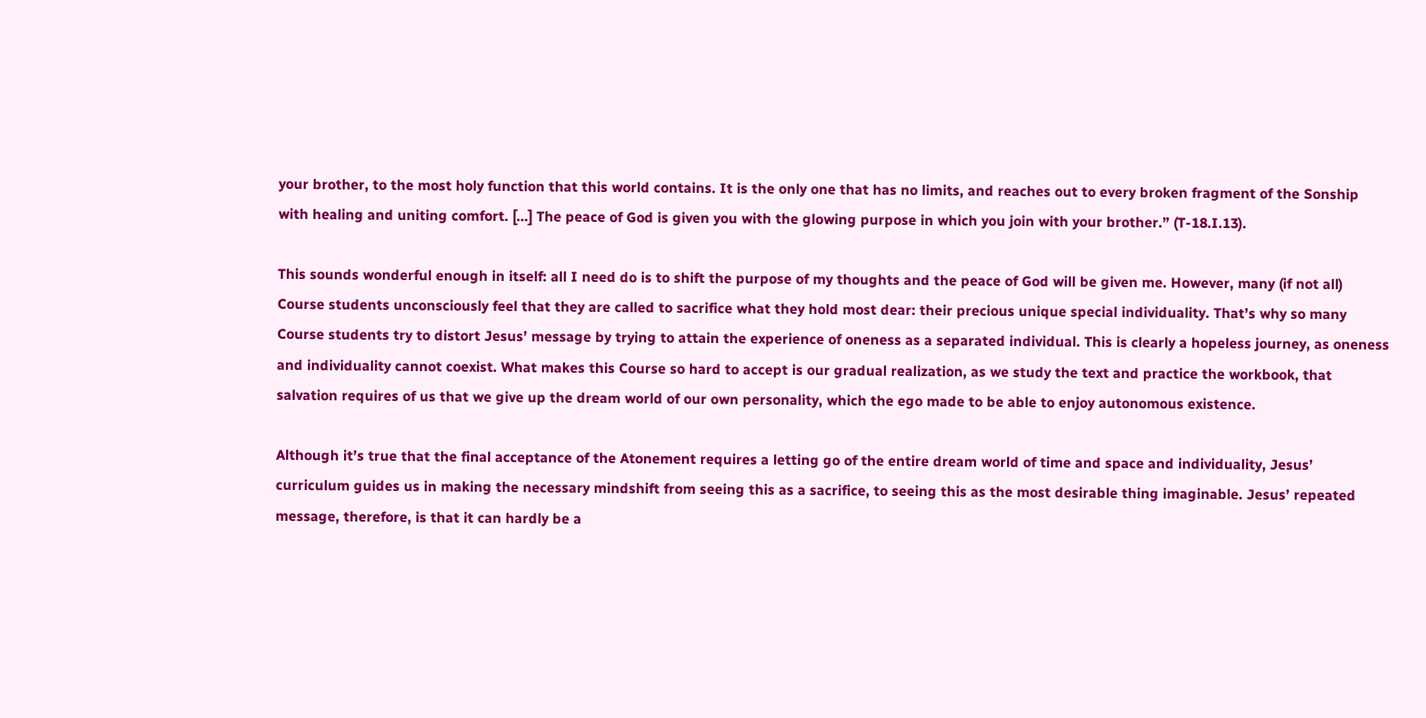your brother, to the most holy function that this world contains. It is the only one that has no limits, and reaches out to every broken fragment of the Sonship with healing and uniting comfort. […] The peace of God is given you with the glowing purpose in which you join with your brother.” (T-18.I.13).

This sounds wonderful enough in itself: all I need do is to shift the purpose of my thoughts and the peace of God will be given me. However, many (if not all) Course students unconsciously feel that they are called to sacrifice what they hold most dear: their precious unique special individuality. That’s why so many Course students try to distort Jesus’ message by trying to attain the experience of oneness as a separated individual. This is clearly a hopeless journey, as oneness and individuality cannot coexist. What makes this Course so hard to accept is our gradual realization, as we study the text and practice the workbook, that salvation requires of us that we give up the dream world of our own personality, which the ego made to be able to enjoy autonomous existence.

Although it’s true that the final acceptance of the Atonement requires a letting go of the entire dream world of time and space and individuality, Jesus’ curriculum guides us in making the necessary mindshift from seeing this as a sacrifice, to seeing this as the most desirable thing imaginable. Jesus’ repeated message, therefore, is that it can hardly be a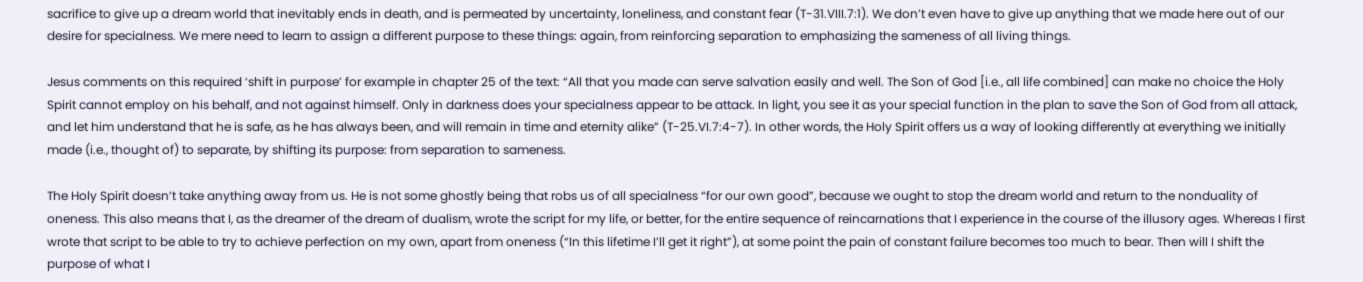sacrifice to give up a dream world that inevitably ends in death, and is permeated by uncertainty, loneliness, and constant fear (T-31.VIII.7:1). We don’t even have to give up anything that we made here out of our desire for specialness. We mere need to learn to assign a different purpose to these things: again, from reinforcing separation to emphasizing the sameness of all living things.

Jesus comments on this required ‘shift in purpose’ for example in chapter 25 of the text: “All that you made can serve salvation easily and well. The Son of God [i.e., all life combined] can make no choice the Holy Spirit cannot employ on his behalf, and not against himself. Only in darkness does your specialness appear to be attack. In light, you see it as your special function in the plan to save the Son of God from all attack, and let him understand that he is safe, as he has always been, and will remain in time and eternity alike” (T-25.VI.7:4-7). In other words, the Holy Spirit offers us a way of looking differently at everything we initially made (i.e., thought of) to separate, by shifting its purpose: from separation to sameness.

The Holy Spirit doesn’t take anything away from us. He is not some ghostly being that robs us of all specialness “for our own good”, because we ought to stop the dream world and return to the nonduality of oneness. This also means that I, as the dreamer of the dream of dualism, wrote the script for my life, or better, for the entire sequence of reincarnations that I experience in the course of the illusory ages. Whereas I first wrote that script to be able to try to achieve perfection on my own, apart from oneness (“In this lifetime I’ll get it right”), at some point the pain of constant failure becomes too much to bear. Then will I shift the purpose of what I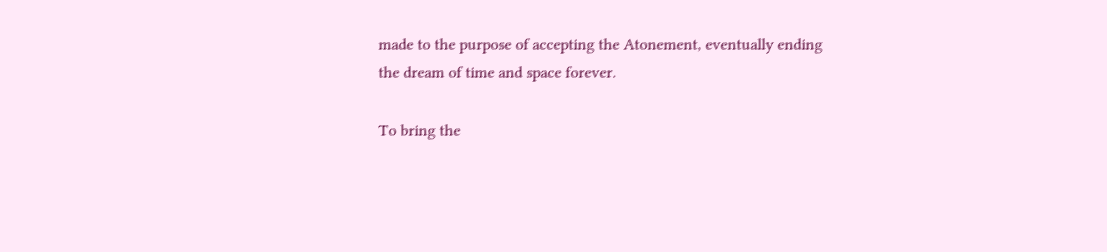made to the purpose of accepting the Atonement, eventually ending the dream of time and space forever.

To bring the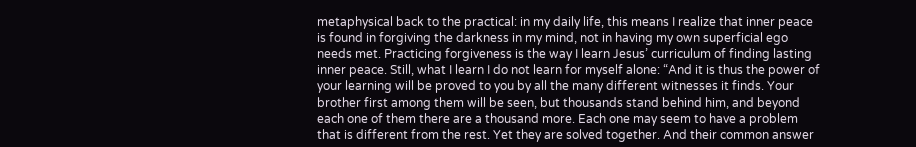metaphysical back to the practical: in my daily life, this means I realize that inner peace is found in forgiving the darkness in my mind, not in having my own superficial ego needs met. Practicing forgiveness is the way I learn Jesus’ curriculum of finding lasting inner peace. Still, what I learn I do not learn for myself alone: “And it is thus the power of your learning will be proved to you by all the many different witnesses it finds. Your brother first among them will be seen, but thousands stand behind him, and beyond each one of them there are a thousand more. Each one may seem to have a problem that is different from the rest. Yet they are solved together. And their common answer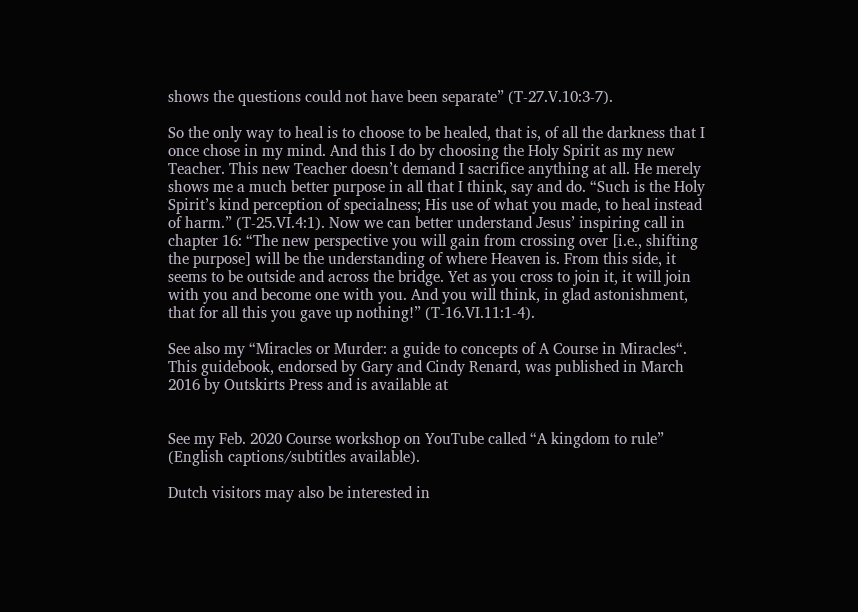shows the questions could not have been separate” (T-27.V.10:3-7).

So the only way to heal is to choose to be healed, that is, of all the darkness that I once chose in my mind. And this I do by choosing the Holy Spirit as my new Teacher. This new Teacher doesn’t demand I sacrifice anything at all. He merely shows me a much better purpose in all that I think, say and do. “Such is the Holy Spirit’s kind perception of specialness; His use of what you made, to heal instead of harm.” (T-25.VI.4:1). Now we can better understand Jesus’ inspiring call in chapter 16: “The new perspective you will gain from crossing over [i.e., shifting the purpose] will be the understanding of where Heaven is. From this side, it seems to be outside and across the bridge. Yet as you cross to join it, it will join with you and become one with you. And you will think, in glad astonishment, that for all this you gave up nothing!” (T-16.VI.11:1-4).

See also my “Miracles or Murder: a guide to concepts of A Course in Miracles“. This guidebook, endorsed by Gary and Cindy Renard, was published in March 2016 by Outskirts Press and is available at


See my Feb. 2020 Course workshop on YouTube called “A kingdom to rule” (English captions/subtitles available).

Dutch visitors may also be interested in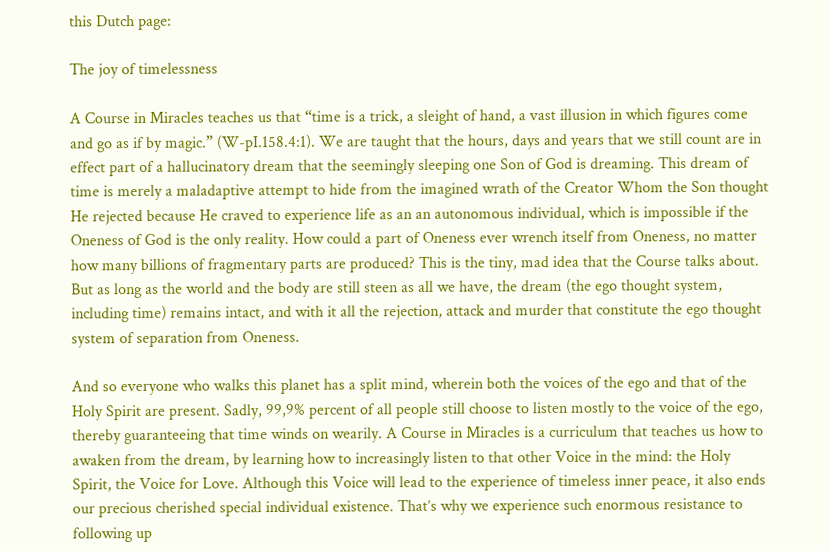this Dutch page:

The joy of timelessness

A Course in Miracles teaches us that “time is a trick, a sleight of hand, a vast illusion in which figures come and go as if by magic.” (W-pI.158.4:1). We are taught that the hours, days and years that we still count are in effect part of a hallucinatory dream that the seemingly sleeping one Son of God is dreaming. This dream of time is merely a maladaptive attempt to hide from the imagined wrath of the Creator Whom the Son thought He rejected because He craved to experience life as an an autonomous individual, which is impossible if the Oneness of God is the only reality. How could a part of Oneness ever wrench itself from Oneness, no matter how many billions of fragmentary parts are produced? This is the tiny, mad idea that the Course talks about. But as long as the world and the body are still steen as all we have, the dream (the ego thought system, including time) remains intact, and with it all the rejection, attack and murder that constitute the ego thought system of separation from Oneness.

And so everyone who walks this planet has a split mind, wherein both the voices of the ego and that of the Holy Spirit are present. Sadly, 99,9% percent of all people still choose to listen mostly to the voice of the ego, thereby guaranteeing that time winds on wearily. A Course in Miracles is a curriculum that teaches us how to awaken from the dream, by learning how to increasingly listen to that other Voice in the mind: the Holy Spirit, the Voice for Love. Although this Voice will lead to the experience of timeless inner peace, it also ends our precious cherished special individual existence. That’s why we experience such enormous resistance to following up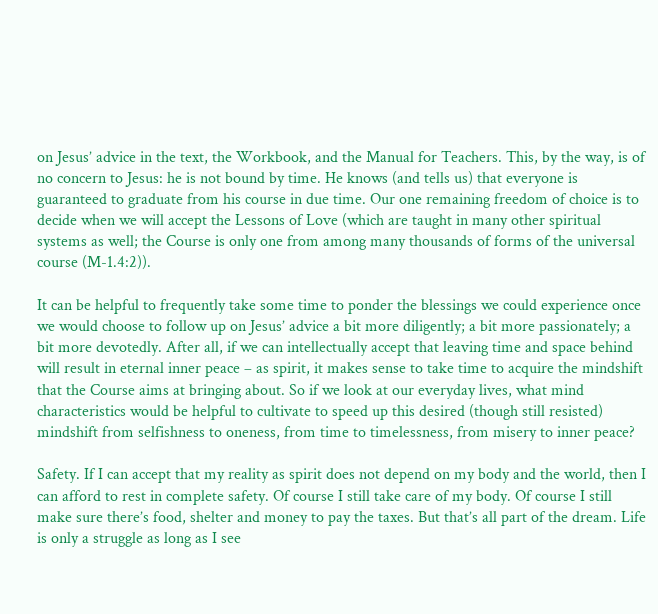on Jesus’ advice in the text, the Workbook, and the Manual for Teachers. This, by the way, is of no concern to Jesus: he is not bound by time. He knows (and tells us) that everyone is guaranteed to graduate from his course in due time. Our one remaining freedom of choice is to decide when we will accept the Lessons of Love (which are taught in many other spiritual systems as well; the Course is only one from among many thousands of forms of the universal course (M-1.4:2)).

It can be helpful to frequently take some time to ponder the blessings we could experience once we would choose to follow up on Jesus’ advice a bit more diligently; a bit more passionately; a bit more devotedly. After all, if we can intellectually accept that leaving time and space behind will result in eternal inner peace – as spirit, it makes sense to take time to acquire the mindshift that the Course aims at bringing about. So if we look at our everyday lives, what mind characteristics would be helpful to cultivate to speed up this desired (though still resisted) mindshift from selfishness to oneness, from time to timelessness, from misery to inner peace?

Safety. If I can accept that my reality as spirit does not depend on my body and the world, then I can afford to rest in complete safety. Of course I still take care of my body. Of course I still make sure there’s food, shelter and money to pay the taxes. But that’s all part of the dream. Life is only a struggle as long as I see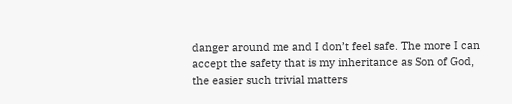danger around me and I don’t feel safe. The more I can accept the safety that is my inheritance as Son of God, the easier such trivial matters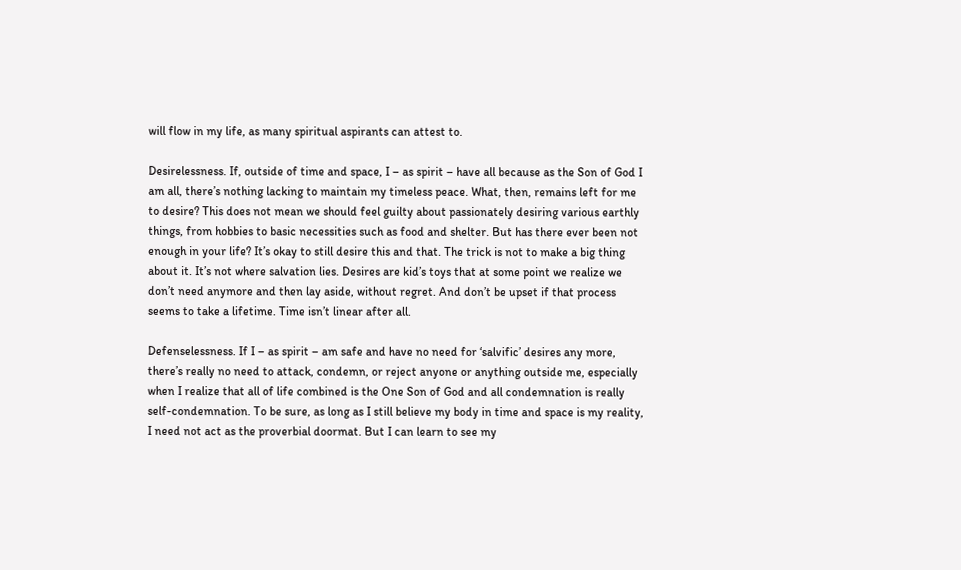will flow in my life, as many spiritual aspirants can attest to.

Desirelessness. If, outside of time and space, I – as spirit – have all because as the Son of God I am all, there’s nothing lacking to maintain my timeless peace. What, then, remains left for me to desire? This does not mean we should feel guilty about passionately desiring various earthly things, from hobbies to basic necessities such as food and shelter. But has there ever been not enough in your life? It’s okay to still desire this and that. The trick is not to make a big thing about it. It’s not where salvation lies. Desires are kid’s toys that at some point we realize we don’t need anymore and then lay aside, without regret. And don’t be upset if that process seems to take a lifetime. Time isn’t linear after all.

Defenselessness. If I – as spirit – am safe and have no need for ‘salvific’ desires any more, there’s really no need to attack, condemn, or reject anyone or anything outside me, especially when I realize that all of life combined is the One Son of God and all condemnation is really self-condemnation. To be sure, as long as I still believe my body in time and space is my reality, I need not act as the proverbial doormat. But I can learn to see my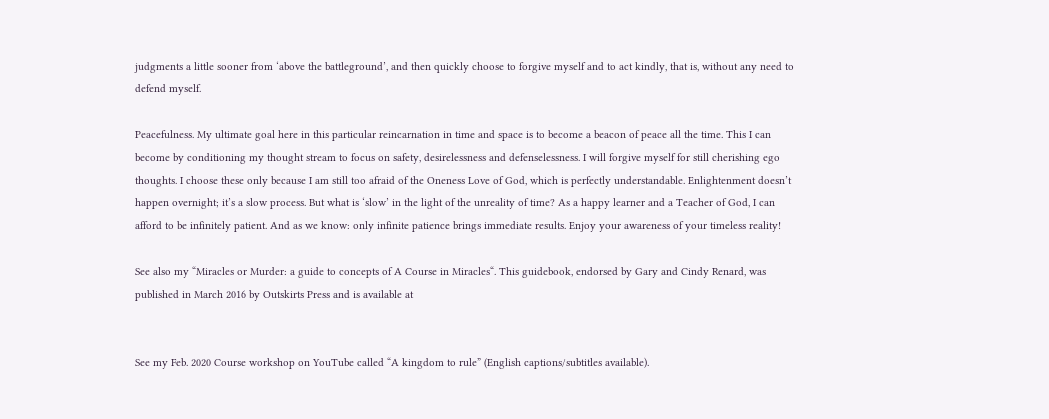judgments a little sooner from ‘above the battleground’, and then quickly choose to forgive myself and to act kindly, that is, without any need to defend myself.

Peacefulness. My ultimate goal here in this particular reincarnation in time and space is to become a beacon of peace all the time. This I can become by conditioning my thought stream to focus on safety, desirelessness and defenselessness. I will forgive myself for still cherishing ego thoughts. I choose these only because I am still too afraid of the Oneness Love of God, which is perfectly understandable. Enlightenment doesn’t happen overnight; it’s a slow process. But what is ‘slow’ in the light of the unreality of time? As a happy learner and a Teacher of God, I can afford to be infinitely patient. And as we know: only infinite patience brings immediate results. Enjoy your awareness of your timeless reality!

See also my “Miracles or Murder: a guide to concepts of A Course in Miracles“. This guidebook, endorsed by Gary and Cindy Renard, was published in March 2016 by Outskirts Press and is available at


See my Feb. 2020 Course workshop on YouTube called “A kingdom to rule” (English captions/subtitles available).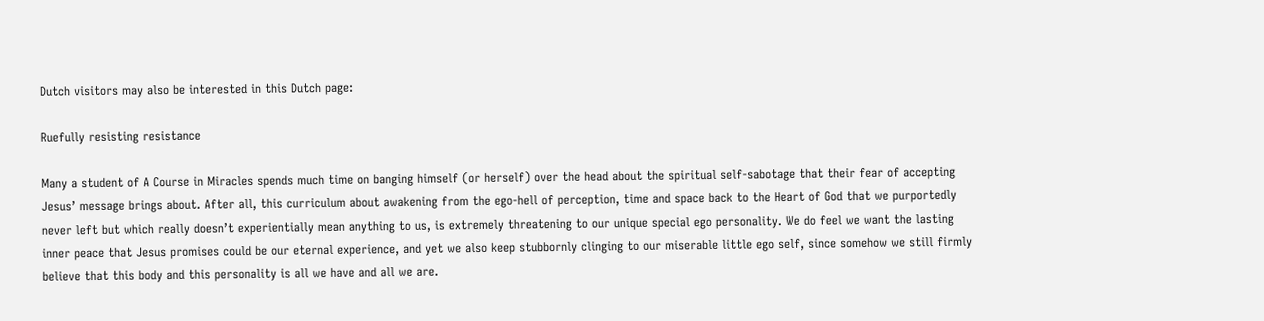Dutch visitors may also be interested in this Dutch page:

Ruefully resisting resistance

Many a student of A Course in Miracles spends much time on banging himself (or herself) over the head about the spiritual self-sabotage that their fear of accepting Jesus’ message brings about. After all, this curriculum about awakening from the ego-hell of perception, time and space back to the Heart of God that we purportedly never left but which really doesn’t experientially mean anything to us, is extremely threatening to our unique special ego personality. We do feel we want the lasting inner peace that Jesus promises could be our eternal experience, and yet we also keep stubbornly clinging to our miserable little ego self, since somehow we still firmly believe that this body and this personality is all we have and all we are.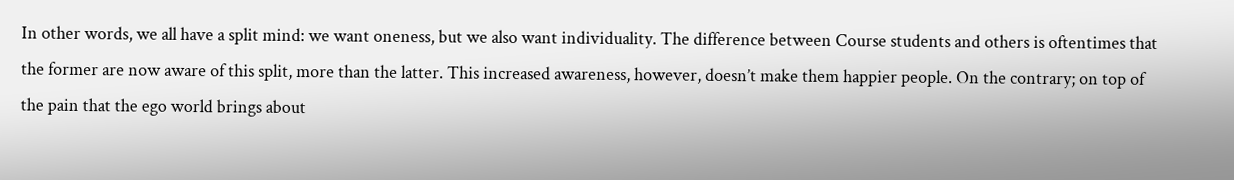In other words, we all have a split mind: we want oneness, but we also want individuality. The difference between Course students and others is oftentimes that the former are now aware of this split, more than the latter. This increased awareness, however, doesn’t make them happier people. On the contrary; on top of the pain that the ego world brings about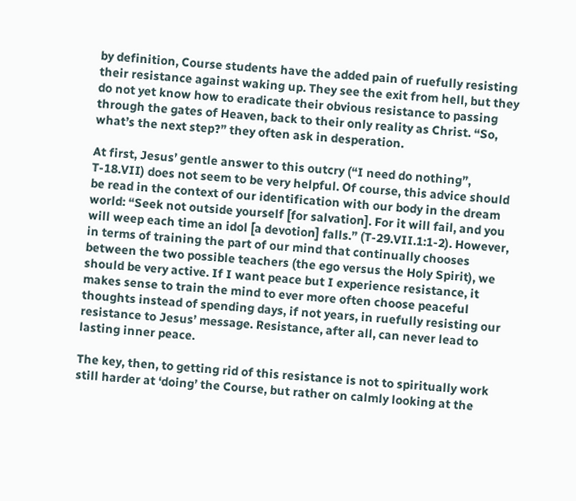by definition, Course students have the added pain of ruefully resisting their resistance against waking up. They see the exit from hell, but they do not yet know how to eradicate their obvious resistance to passing through the gates of Heaven, back to their only reality as Christ. “So, what’s the next step?” they often ask in desperation.

At first, Jesus’ gentle answer to this outcry (“I need do nothing”, T-18.VII) does not seem to be very helpful. Of course, this advice should be read in the context of our identification with our body in the dream world: “Seek not outside yourself [for salvation]. For it will fail, and you will weep each time an idol [a devotion] falls.” (T-29.VII.1:1-2). However, in terms of training the part of our mind that continually chooses between the two possible teachers (the ego versus the Holy Spirit), we should be very active. If I want peace but I experience resistance, it makes sense to train the mind to ever more often choose peaceful thoughts instead of spending days, if not years, in ruefully resisting our resistance to Jesus’ message. Resistance, after all, can never lead to lasting inner peace.

The key, then, to getting rid of this resistance is not to spiritually work still harder at ‘doing’ the Course, but rather on calmly looking at the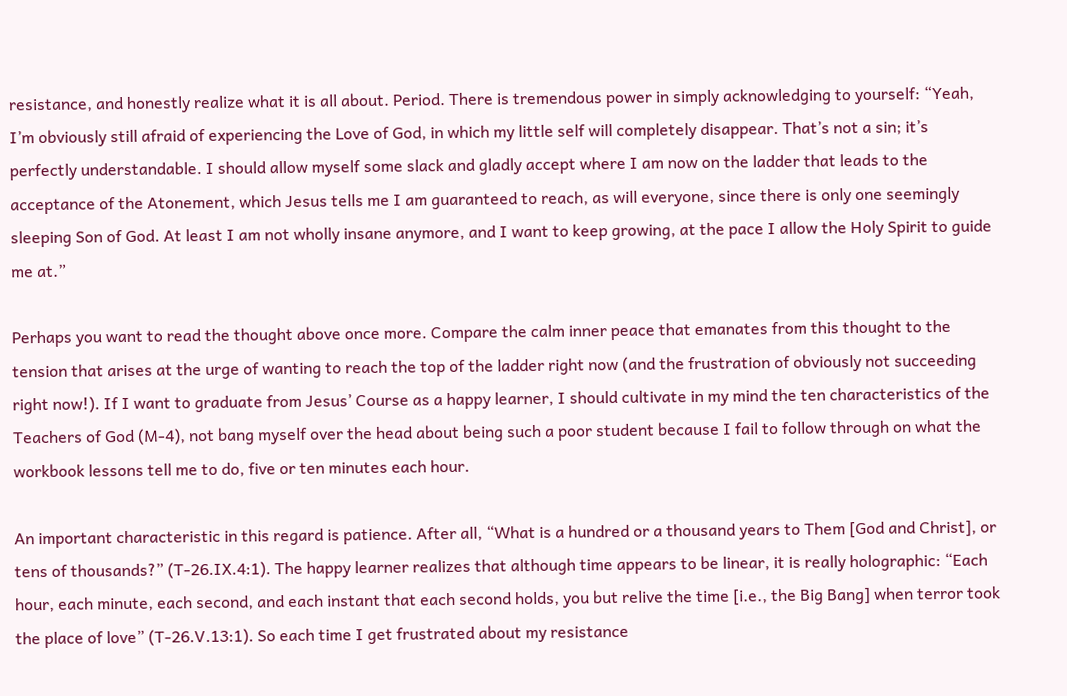resistance, and honestly realize what it is all about. Period. There is tremendous power in simply acknowledging to yourself: “Yeah, I’m obviously still afraid of experiencing the Love of God, in which my little self will completely disappear. That’s not a sin; it’s perfectly understandable. I should allow myself some slack and gladly accept where I am now on the ladder that leads to the acceptance of the Atonement, which Jesus tells me I am guaranteed to reach, as will everyone, since there is only one seemingly sleeping Son of God. At least I am not wholly insane anymore, and I want to keep growing, at the pace I allow the Holy Spirit to guide me at.”

Perhaps you want to read the thought above once more. Compare the calm inner peace that emanates from this thought to the tension that arises at the urge of wanting to reach the top of the ladder right now (and the frustration of obviously not succeeding right now!). If I want to graduate from Jesus’ Course as a happy learner, I should cultivate in my mind the ten characteristics of the Teachers of God (M-4), not bang myself over the head about being such a poor student because I fail to follow through on what the workbook lessons tell me to do, five or ten minutes each hour.

An important characteristic in this regard is patience. After all, “What is a hundred or a thousand years to Them [God and Christ], or tens of thousands?” (T-26.IX.4:1). The happy learner realizes that although time appears to be linear, it is really holographic: “Each hour, each minute, each second, and each instant that each second holds, you but relive the time [i.e., the Big Bang] when terror took the place of love” (T-26.V.13:1). So each time I get frustrated about my resistance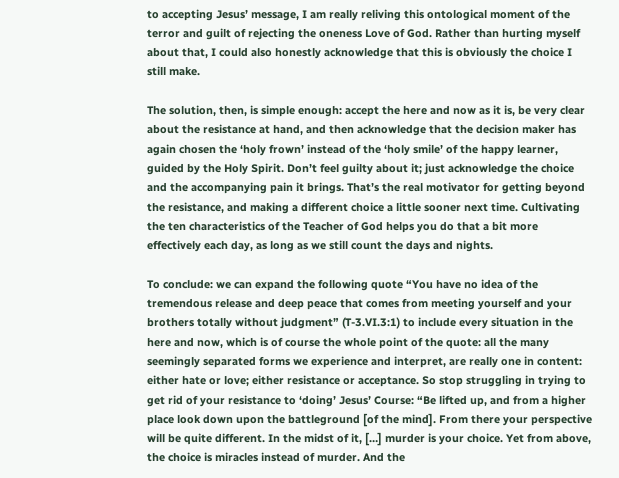to accepting Jesus’ message, I am really reliving this ontological moment of the terror and guilt of rejecting the oneness Love of God. Rather than hurting myself about that, I could also honestly acknowledge that this is obviously the choice I still make.

The solution, then, is simple enough: accept the here and now as it is, be very clear about the resistance at hand, and then acknowledge that the decision maker has again chosen the ‘holy frown’ instead of the ‘holy smile’ of the happy learner, guided by the Holy Spirit. Don’t feel guilty about it; just acknowledge the choice and the accompanying pain it brings. That’s the real motivator for getting beyond the resistance, and making a different choice a little sooner next time. Cultivating the ten characteristics of the Teacher of God helps you do that a bit more effectively each day, as long as we still count the days and nights.

To conclude: we can expand the following quote “You have no idea of the tremendous release and deep peace that comes from meeting yourself and your brothers totally without judgment” (T-3.VI.3:1) to include every situation in the here and now, which is of course the whole point of the quote: all the many seemingly separated forms we experience and interpret, are really one in content: either hate or love; either resistance or acceptance. So stop struggling in trying to get rid of your resistance to ‘doing’ Jesus’ Course: “Be lifted up, and from a higher place look down upon the battleground [of the mind]. From there your perspective will be quite different. In the midst of it, […] murder is your choice. Yet from above, the choice is miracles instead of murder. And the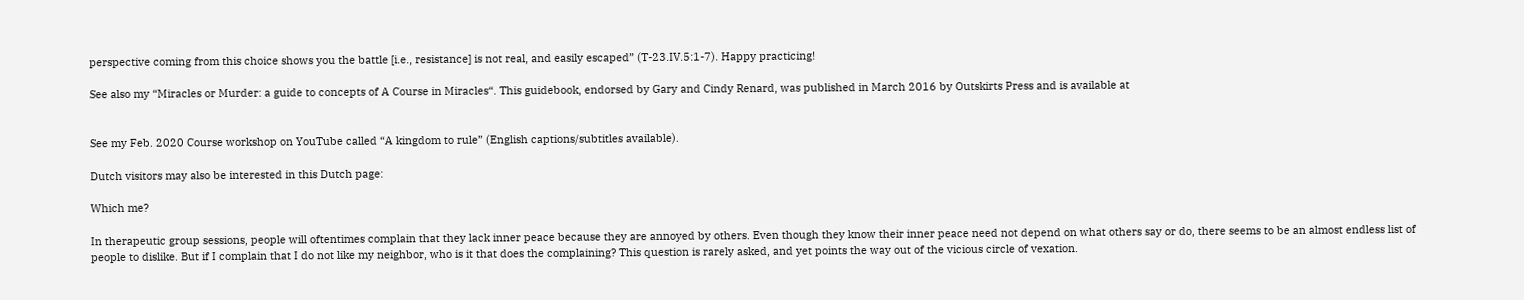perspective coming from this choice shows you the battle [i.e., resistance] is not real, and easily escaped” (T-23.IV.5:1-7). Happy practicing!

See also my “Miracles or Murder: a guide to concepts of A Course in Miracles“. This guidebook, endorsed by Gary and Cindy Renard, was published in March 2016 by Outskirts Press and is available at


See my Feb. 2020 Course workshop on YouTube called “A kingdom to rule” (English captions/subtitles available).

Dutch visitors may also be interested in this Dutch page:

Which me?

In therapeutic group sessions, people will oftentimes complain that they lack inner peace because they are annoyed by others. Even though they know their inner peace need not depend on what others say or do, there seems to be an almost endless list of people to dislike. But if I complain that I do not like my neighbor, who is it that does the complaining? This question is rarely asked, and yet points the way out of the vicious circle of vexation.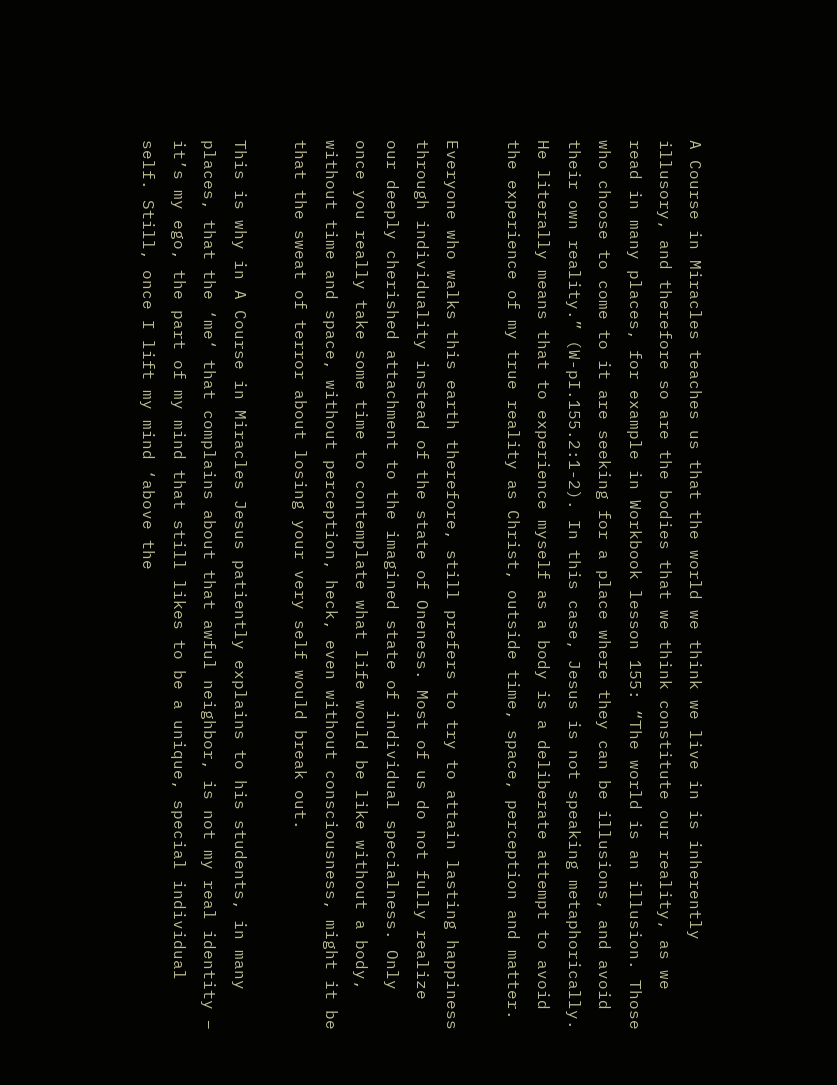A Course in Miracles teaches us that the world we think we live in is inherently illusory, and therefore so are the bodies that we think constitute our reality, as we read in many places, for example in Workbook lesson 155: “The world is an illusion. Those who choose to come to it are seeking for a place where they can be illusions, and avoid their own reality.” (W-pI.155.2:1-2). In this case, Jesus is not speaking metaphorically. He literally means that to experience myself as a body is a deliberate attempt to avoid the experience of my true reality as Christ, outside time, space, perception and matter.

Everyone who walks this earth therefore, still prefers to try to attain lasting happiness through individuality instead of the state of Oneness. Most of us do not fully realize our deeply cherished attachment to the imagined state of individual specialness. Only once you really take some time to contemplate what life would be like without a body, without time and space, without perception, heck, even without consciousness, might it be that the sweat of terror about losing your very self would break out.

This is why in A Course in Miracles Jesus patiently explains to his students, in many places, that the ‘me‘ that complains about that awful neighbor, is not my real identity – it’s my ego, the part of my mind that still likes to be a unique, special individual self. Still, once I lift my mind ‘above the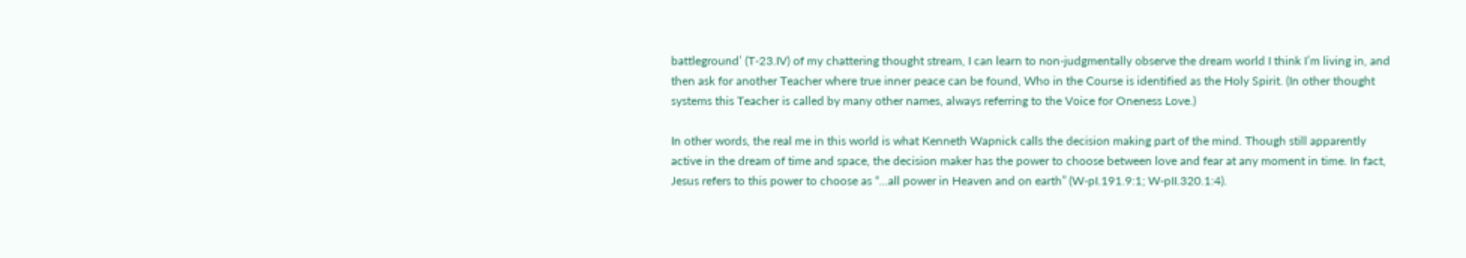battleground’ (T-23.IV) of my chattering thought stream, I can learn to non-judgmentally observe the dream world I think I’m living in, and then ask for another Teacher where true inner peace can be found, Who in the Course is identified as the Holy Spirit. (In other thought systems this Teacher is called by many other names, always referring to the Voice for Oneness Love.)

In other words, the real me in this world is what Kenneth Wapnick calls the decision making part of the mind. Though still apparently active in the dream of time and space, the decision maker has the power to choose between love and fear at any moment in time. In fact, Jesus refers to this power to choose as “…all power in Heaven and on earth” (W-pI.191.9:1; W-pII.320.1:4).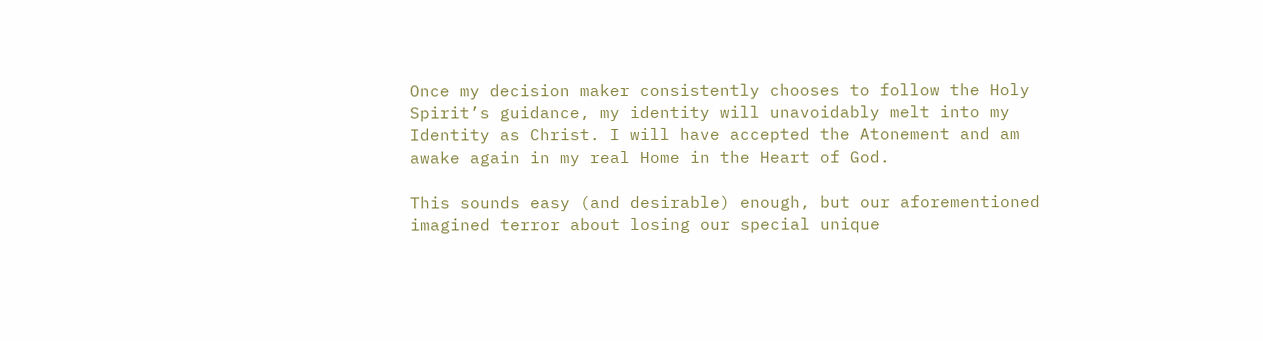Once my decision maker consistently chooses to follow the Holy Spirit’s guidance, my identity will unavoidably melt into my Identity as Christ. I will have accepted the Atonement and am awake again in my real Home in the Heart of God.

This sounds easy (and desirable) enough, but our aforementioned imagined terror about losing our special unique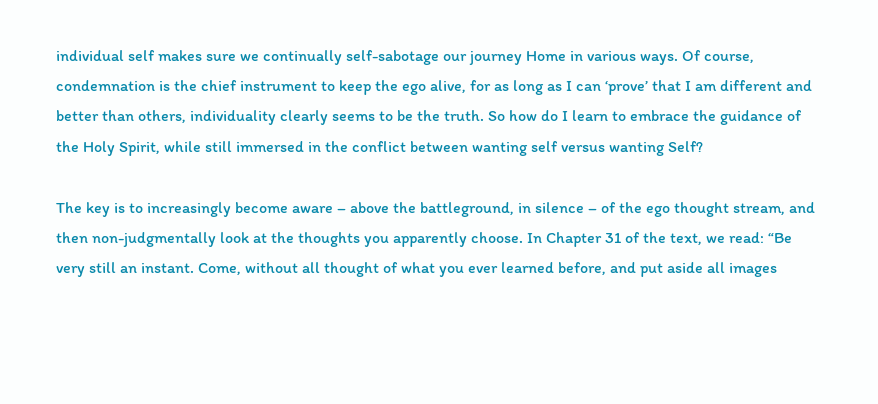individual self makes sure we continually self-sabotage our journey Home in various ways. Of course, condemnation is the chief instrument to keep the ego alive, for as long as I can ‘prove’ that I am different and better than others, individuality clearly seems to be the truth. So how do I learn to embrace the guidance of the Holy Spirit, while still immersed in the conflict between wanting self versus wanting Self?

The key is to increasingly become aware – above the battleground, in silence – of the ego thought stream, and then non-judgmentally look at the thoughts you apparently choose. In Chapter 31 of the text, we read: “Be very still an instant. Come, without all thought of what you ever learned before, and put aside all images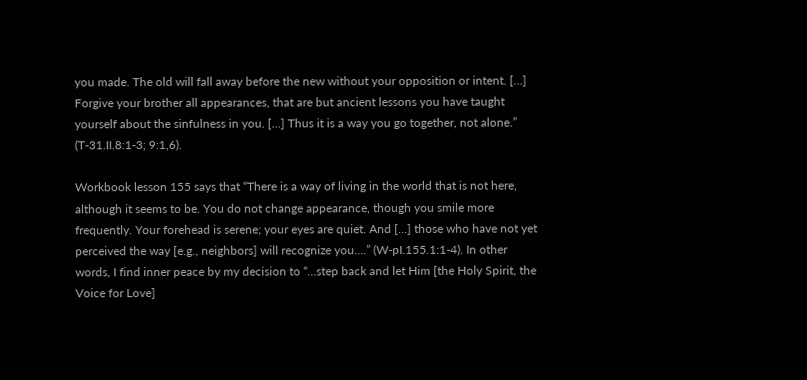you made. The old will fall away before the new without your opposition or intent. […] Forgive your brother all appearances, that are but ancient lessons you have taught yourself about the sinfulness in you. […] Thus it is a way you go together, not alone.” (T-31.II.8:1-3; 9:1,6).

Workbook lesson 155 says that “There is a way of living in the world that is not here, although it seems to be. You do not change appearance, though you smile more frequently. Your forehead is serene; your eyes are quiet. And […] those who have not yet perceived the way [e.g., neighbors] will recognize you….” (W-pI.155.1:1-4). In other words, I find inner peace by my decision to “…step back and let Him [the Holy Spirit, the Voice for Love]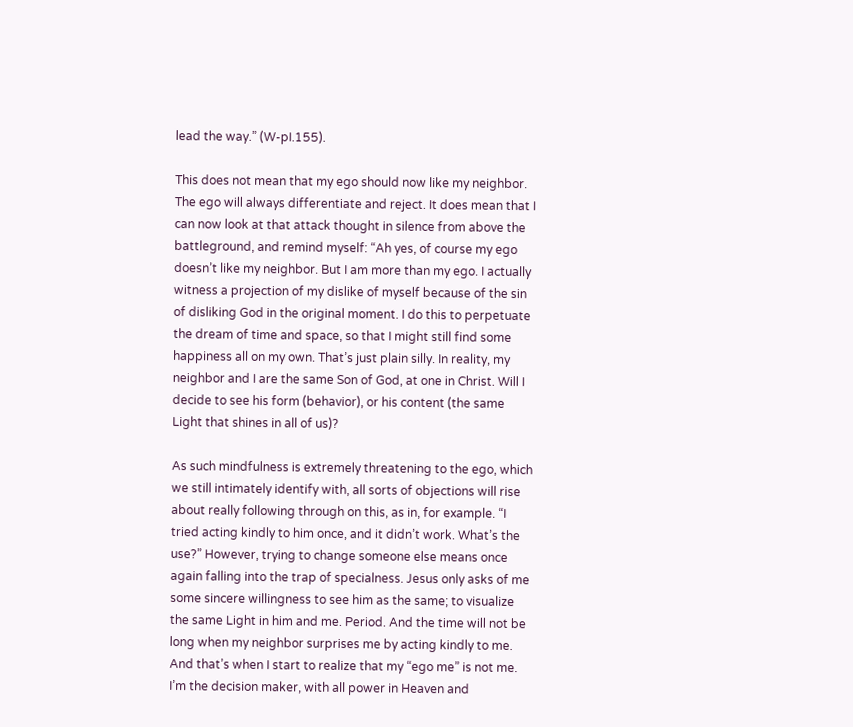lead the way.” (W-pI.155).

This does not mean that my ego should now like my neighbor. The ego will always differentiate and reject. It does mean that I can now look at that attack thought in silence from above the battleground, and remind myself: “Ah yes, of course my ego doesn’t like my neighbor. But I am more than my ego. I actually witness a projection of my dislike of myself because of the sin of disliking God in the original moment. I do this to perpetuate the dream of time and space, so that I might still find some happiness all on my own. That’s just plain silly. In reality, my neighbor and I are the same Son of God, at one in Christ. Will I decide to see his form (behavior), or his content (the same Light that shines in all of us)?

As such mindfulness is extremely threatening to the ego, which we still intimately identify with, all sorts of objections will rise about really following through on this, as in, for example. “I tried acting kindly to him once, and it didn’t work. What’s the use?” However, trying to change someone else means once again falling into the trap of specialness. Jesus only asks of me some sincere willingness to see him as the same; to visualize the same Light in him and me. Period. And the time will not be long when my neighbor surprises me by acting kindly to me. And that’s when I start to realize that my “ego me” is not me. I’m the decision maker, with all power in Heaven and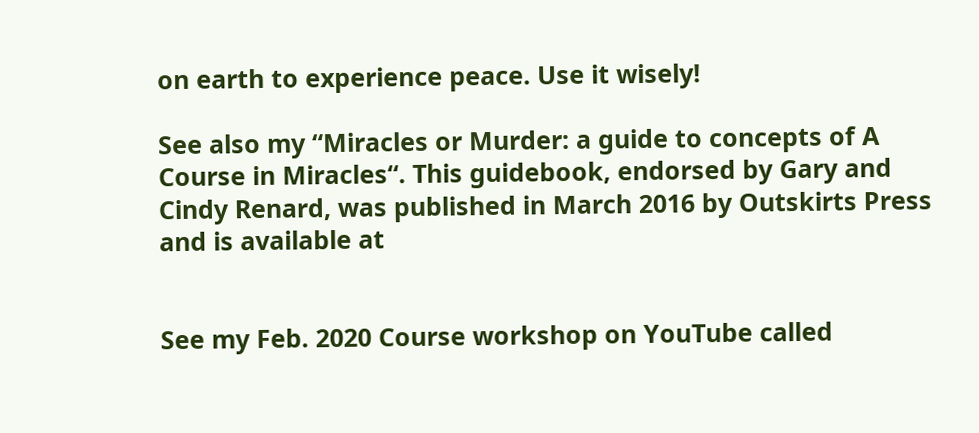on earth to experience peace. Use it wisely!

See also my “Miracles or Murder: a guide to concepts of A Course in Miracles“. This guidebook, endorsed by Gary and Cindy Renard, was published in March 2016 by Outskirts Press and is available at


See my Feb. 2020 Course workshop on YouTube called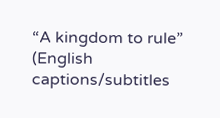“A kingdom to rule” (English captions/subtitles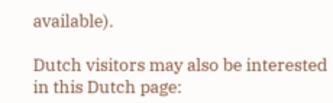available).

Dutch visitors may also be interested in this Dutch page: